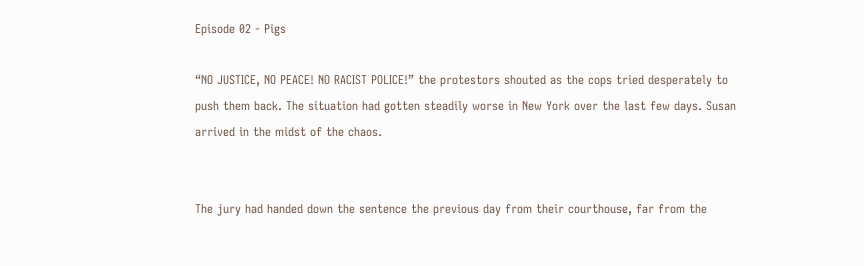Episode 02 - Pigs

“NO JUSTICE, NO PEACE! NO RACIST POLICE!” the protestors shouted as the cops tried desperately to push them back. The situation had gotten steadily worse in New York over the last few days. Susan arrived in the midst of the chaos.


The jury had handed down the sentence the previous day from their courthouse, far from the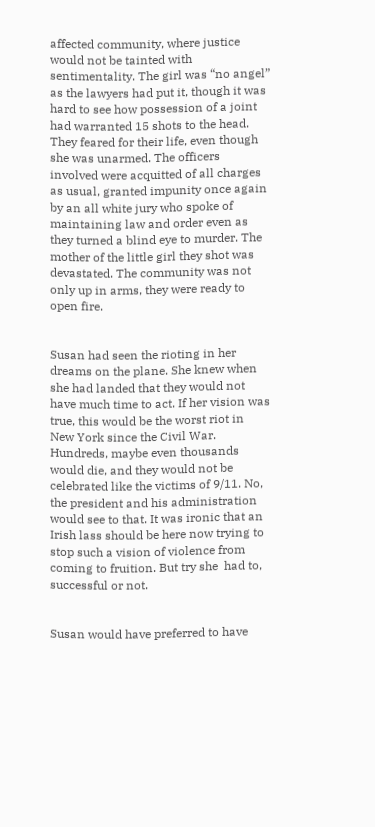affected community, where justice would not be tainted with sentimentality. The girl was “no angel” as the lawyers had put it, though it was hard to see how possession of a joint had warranted 15 shots to the head. They feared for their life, even though she was unarmed. The officers involved were acquitted of all charges as usual, granted impunity once again by an all white jury who spoke of maintaining law and order even as they turned a blind eye to murder. The mother of the little girl they shot was devastated. The community was not only up in arms, they were ready to open fire.


Susan had seen the rioting in her dreams on the plane. She knew when she had landed that they would not have much time to act. If her vision was true, this would be the worst riot in New York since the Civil War. Hundreds, maybe even thousands would die, and they would not be celebrated like the victims of 9/11. No, the president and his administration would see to that. It was ironic that an Irish lass should be here now trying to stop such a vision of violence from coming to fruition. But try she  had to, successful or not.


Susan would have preferred to have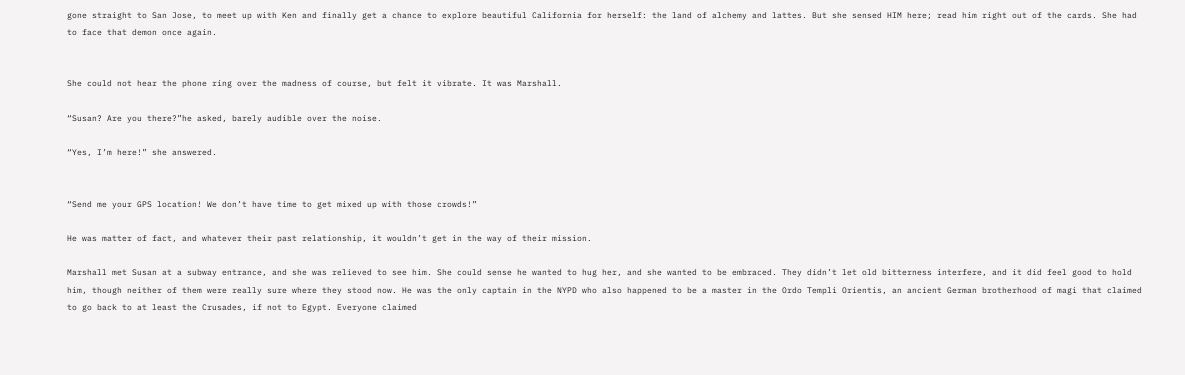gone straight to San Jose, to meet up with Ken and finally get a chance to explore beautiful California for herself: the land of alchemy and lattes. But she sensed HIM here; read him right out of the cards. She had to face that demon once again.


She could not hear the phone ring over the madness of course, but felt it vibrate. It was Marshall.

“Susan? Are you there?”he asked, barely audible over the noise.

“Yes, I’m here!” she answered.


“Send me your GPS location! We don’t have time to get mixed up with those crowds!”

He was matter of fact, and whatever their past relationship, it wouldn’t get in the way of their mission.

Marshall met Susan at a subway entrance, and she was relieved to see him. She could sense he wanted to hug her, and she wanted to be embraced. They didn’t let old bitterness interfere, and it did feel good to hold him, though neither of them were really sure where they stood now. He was the only captain in the NYPD who also happened to be a master in the Ordo Templi Orientis, an ancient German brotherhood of magi that claimed to go back to at least the Crusades, if not to Egypt. Everyone claimed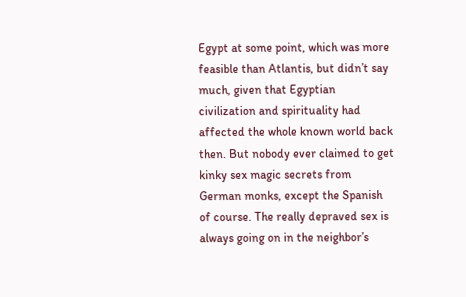Egypt at some point, which was more feasible than Atlantis, but didn’t say much, given that Egyptian civilization and spirituality had affected the whole known world back then. But nobody ever claimed to get kinky sex magic secrets from German monks, except the Spanish of course. The really depraved sex is always going on in the neighbor’s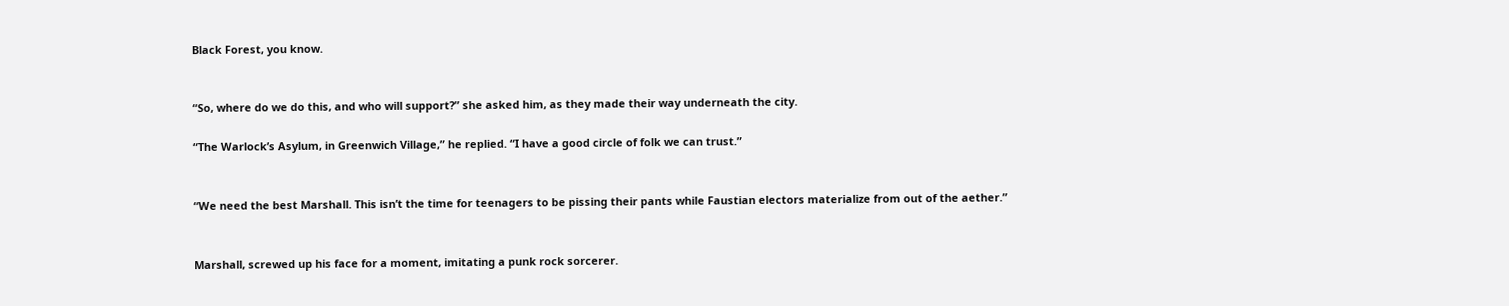Black Forest, you know.


“So, where do we do this, and who will support?” she asked him, as they made their way underneath the city.

“The Warlock’s Asylum, in Greenwich Village,” he replied. “I have a good circle of folk we can trust.”


“We need the best Marshall. This isn’t the time for teenagers to be pissing their pants while Faustian electors materialize from out of the aether.”


Marshall, screwed up his face for a moment, imitating a punk rock sorcerer.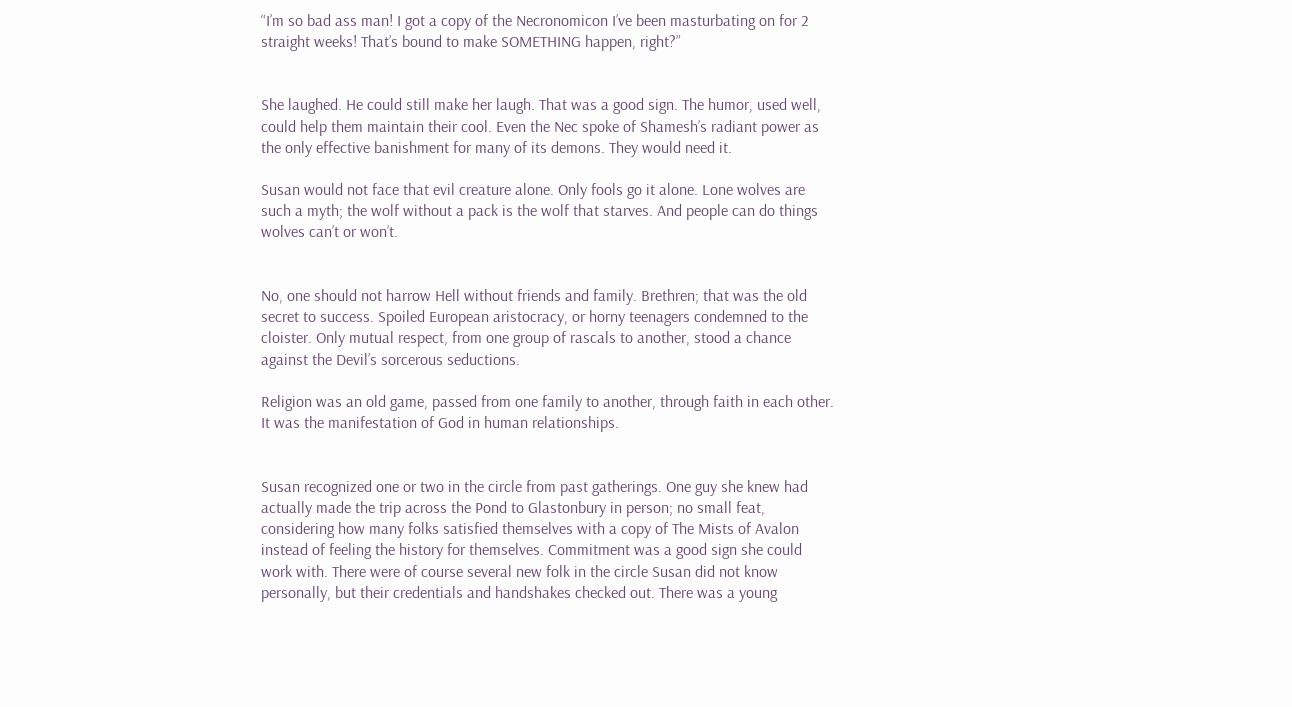“I’m so bad ass man! I got a copy of the Necronomicon I’ve been masturbating on for 2 straight weeks! That’s bound to make SOMETHING happen, right?”


She laughed. He could still make her laugh. That was a good sign. The humor, used well, could help them maintain their cool. Even the Nec spoke of Shamesh’s radiant power as the only effective banishment for many of its demons. They would need it.

Susan would not face that evil creature alone. Only fools go it alone. Lone wolves are such a myth; the wolf without a pack is the wolf that starves. And people can do things wolves can’t or won’t.


No, one should not harrow Hell without friends and family. Brethren; that was the old secret to success. Spoiled European aristocracy, or horny teenagers condemned to the cloister. Only mutual respect, from one group of rascals to another, stood a chance against the Devil’s sorcerous seductions.

Religion was an old game, passed from one family to another, through faith in each other. It was the manifestation of God in human relationships.


Susan recognized one or two in the circle from past gatherings. One guy she knew had actually made the trip across the Pond to Glastonbury in person; no small feat, considering how many folks satisfied themselves with a copy of The Mists of Avalon instead of feeling the history for themselves. Commitment was a good sign she could work with. There were of course several new folk in the circle Susan did not know personally, but their credentials and handshakes checked out. There was a young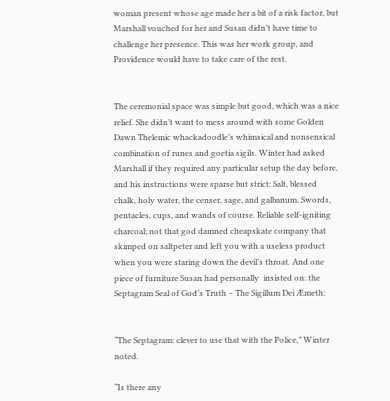woman present whose age made her a bit of a risk factor, but Marshall vouched for her and Susan didn’t have time to challenge her presence. This was her work group, and Providence would have to take care of the rest.


The ceremonial space was simple but good, which was a nice relief. She didn’t want to mess around with some Golden Dawn Thelemic whackadoodle’s whimsical and nonsensical combination of runes and goetia sigils. Winter had asked Marshall if they required any particular setup the day before, and his instructions were sparse but strict: Salt, blessed chalk, holy water, the censer, sage, and galbanum. Swords, pentacles, cups, and wands of course. Reliable self-igniting charcoal; not that god damned cheapskate company that skimped on saltpeter and left you with a useless product when you were staring down the devil’s throat. And one piece of furniture Susan had personally  insisted on: the Septagram Seal of God’s Truth – The Sigillum Dei Æmeth:


“The Septagram: clever to use that with the Police,” Winter noted.

“Is there any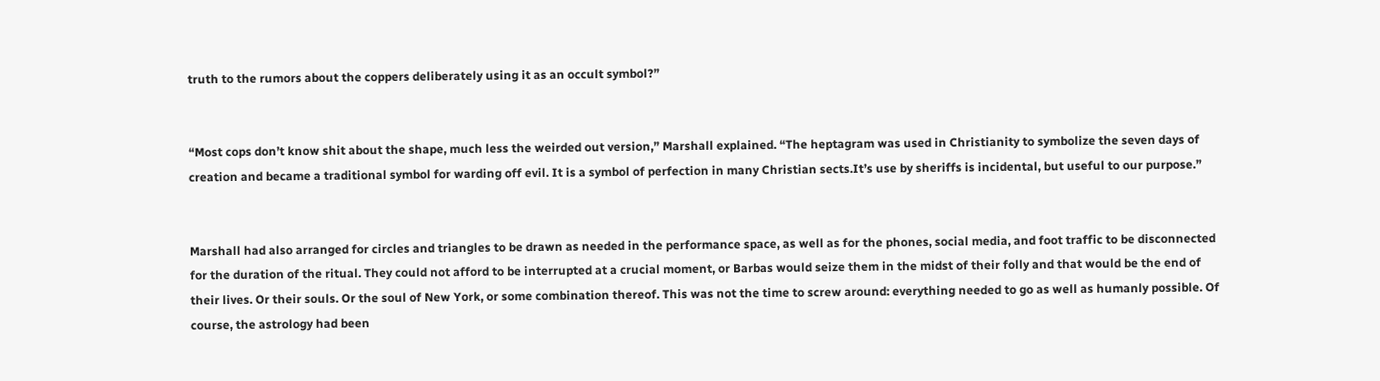truth to the rumors about the coppers deliberately using it as an occult symbol?”


“Most cops don’t know shit about the shape, much less the weirded out version,” Marshall explained. “The heptagram was used in Christianity to symbolize the seven days of creation and became a traditional symbol for warding off evil. It is a symbol of perfection in many Christian sects.It’s use by sheriffs is incidental, but useful to our purpose.”


Marshall had also arranged for circles and triangles to be drawn as needed in the performance space, as well as for the phones, social media, and foot traffic to be disconnected for the duration of the ritual. They could not afford to be interrupted at a crucial moment, or Barbas would seize them in the midst of their folly and that would be the end of their lives. Or their souls. Or the soul of New York, or some combination thereof. This was not the time to screw around: everything needed to go as well as humanly possible. Of course, the astrology had been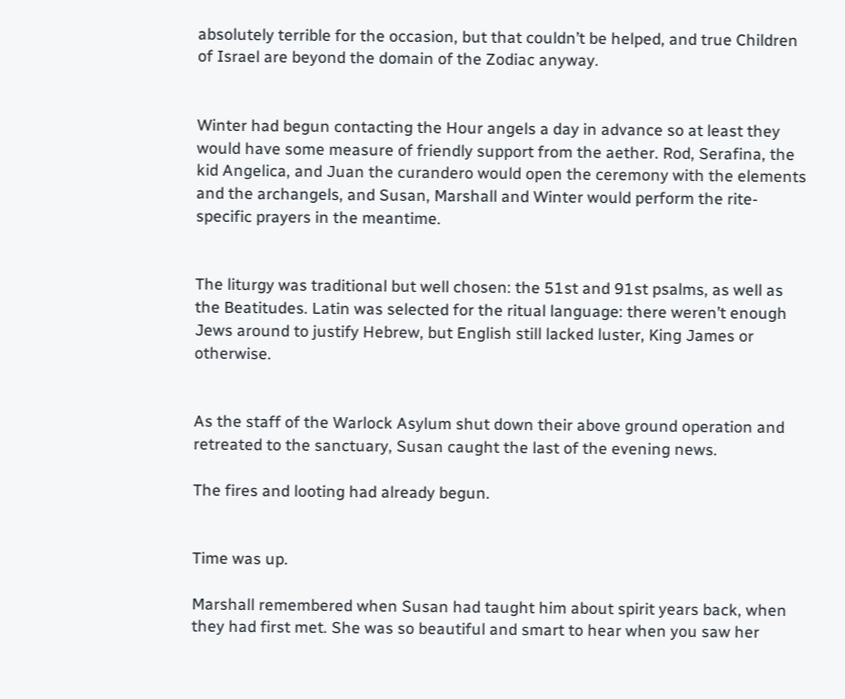absolutely terrible for the occasion, but that couldn’t be helped, and true Children of Israel are beyond the domain of the Zodiac anyway.


Winter had begun contacting the Hour angels a day in advance so at least they would have some measure of friendly support from the aether. Rod, Serafina, the kid Angelica, and Juan the curandero would open the ceremony with the elements and the archangels, and Susan, Marshall and Winter would perform the rite-specific prayers in the meantime.


The liturgy was traditional but well chosen: the 51st and 91st psalms, as well as the Beatitudes. Latin was selected for the ritual language: there weren’t enough Jews around to justify Hebrew, but English still lacked luster, King James or otherwise.


As the staff of the Warlock Asylum shut down their above ground operation and retreated to the sanctuary, Susan caught the last of the evening news.

The fires and looting had already begun.


Time was up.

Marshall remembered when Susan had taught him about spirit years back, when they had first met. She was so beautiful and smart to hear when you saw her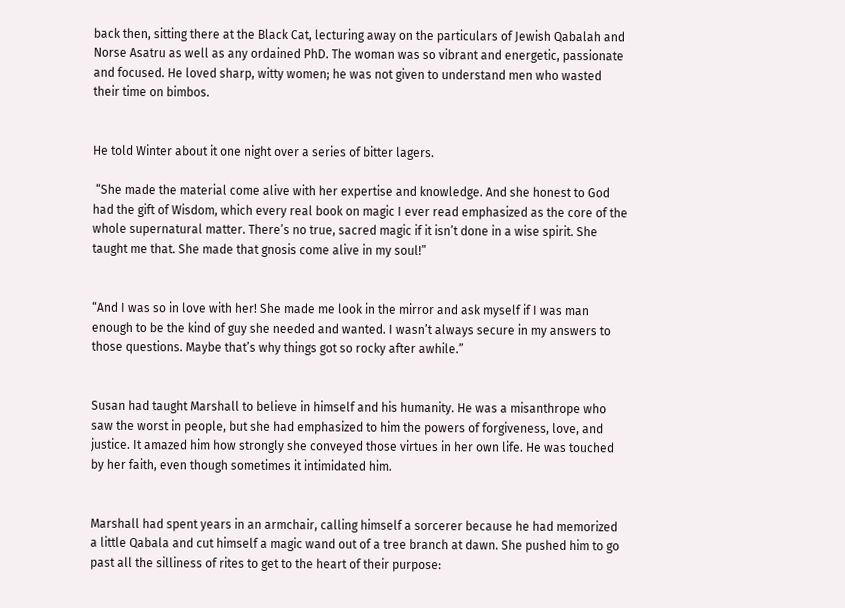back then, sitting there at the Black Cat, lecturing away on the particulars of Jewish Qabalah and Norse Asatru as well as any ordained PhD. The woman was so vibrant and energetic, passionate and focused. He loved sharp, witty women; he was not given to understand men who wasted their time on bimbos.


He told Winter about it one night over a series of bitter lagers.

 “She made the material come alive with her expertise and knowledge. And she honest to God had the gift of Wisdom, which every real book on magic I ever read emphasized as the core of the whole supernatural matter. There’s no true, sacred magic if it isn’t done in a wise spirit. She taught me that. She made that gnosis come alive in my soul!”


“And I was so in love with her! She made me look in the mirror and ask myself if I was man enough to be the kind of guy she needed and wanted. I wasn’t always secure in my answers to those questions. Maybe that’s why things got so rocky after awhile.”


Susan had taught Marshall to believe in himself and his humanity. He was a misanthrope who saw the worst in people, but she had emphasized to him the powers of forgiveness, love, and justice. It amazed him how strongly she conveyed those virtues in her own life. He was touched by her faith, even though sometimes it intimidated him.


Marshall had spent years in an armchair, calling himself a sorcerer because he had memorized a little Qabala and cut himself a magic wand out of a tree branch at dawn. She pushed him to go past all the silliness of rites to get to the heart of their purpose: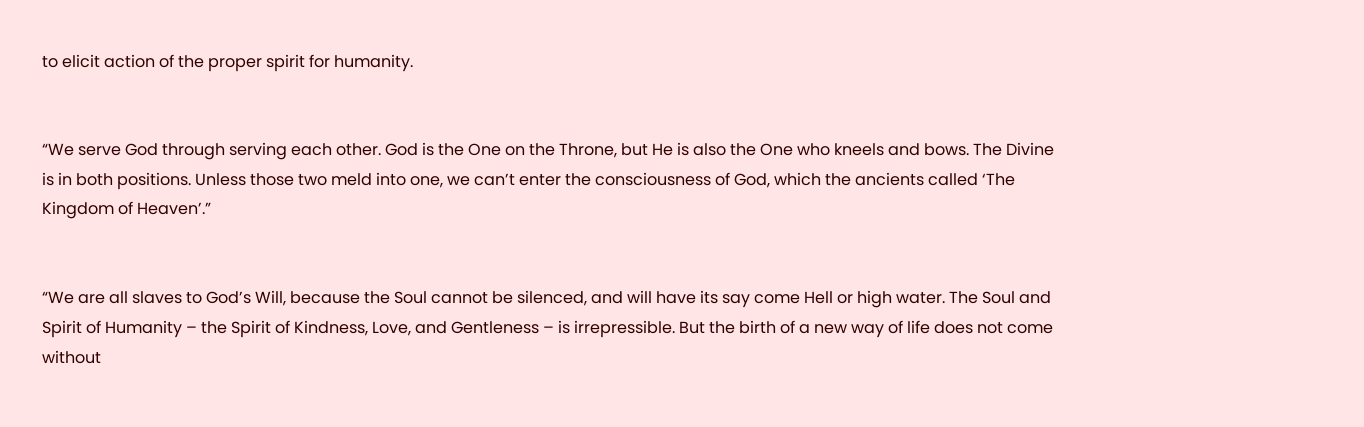to elicit action of the proper spirit for humanity.


“We serve God through serving each other. God is the One on the Throne, but He is also the One who kneels and bows. The Divine is in both positions. Unless those two meld into one, we can’t enter the consciousness of God, which the ancients called ‘The Kingdom of Heaven’.”


“We are all slaves to God’s Will, because the Soul cannot be silenced, and will have its say come Hell or high water. The Soul and Spirit of Humanity – the Spirit of Kindness, Love, and Gentleness – is irrepressible. But the birth of a new way of life does not come without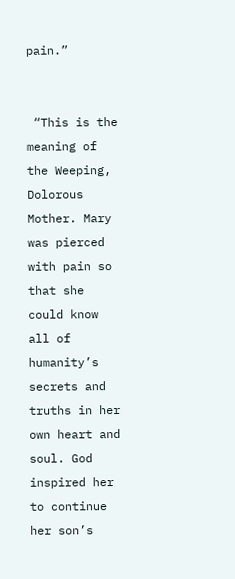pain.”


 “This is the meaning of the Weeping, Dolorous Mother. Mary was pierced with pain so that she could know all of humanity’s secrets and truths in her own heart and soul. God inspired her to continue her son’s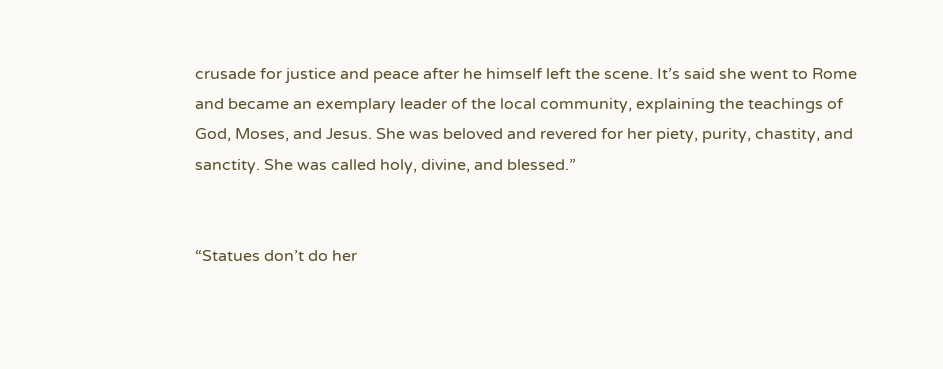crusade for justice and peace after he himself left the scene. It’s said she went to Rome and became an exemplary leader of the local community, explaining the teachings of God, Moses, and Jesus. She was beloved and revered for her piety, purity, chastity, and sanctity. She was called holy, divine, and blessed.”


“Statues don’t do her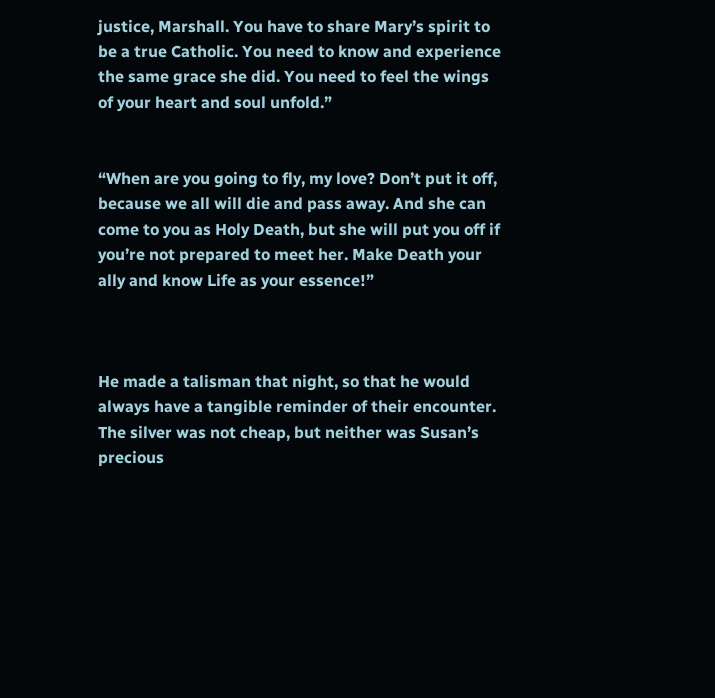justice, Marshall. You have to share Mary’s spirit to be a true Catholic. You need to know and experience the same grace she did. You need to feel the wings of your heart and soul unfold.”


“When are you going to fly, my love? Don’t put it off, because we all will die and pass away. And she can come to you as Holy Death, but she will put you off if you’re not prepared to meet her. Make Death your ally and know Life as your essence!”



He made a talisman that night, so that he would always have a tangible reminder of their encounter. The silver was not cheap, but neither was Susan’s precious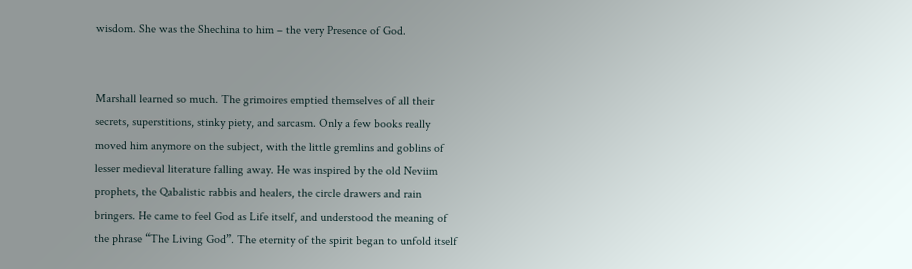wisdom. She was the Shechina to him – the very Presence of God.


Marshall learned so much. The grimoires emptied themselves of all their secrets, superstitions, stinky piety, and sarcasm. Only a few books really moved him anymore on the subject, with the little gremlins and goblins of lesser medieval literature falling away. He was inspired by the old Neviim prophets, the Qabalistic rabbis and healers, the circle drawers and rain bringers. He came to feel God as Life itself, and understood the meaning of the phrase “The Living God”. The eternity of the spirit began to unfold itself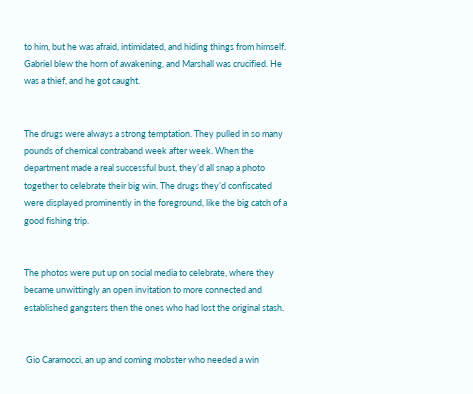to him, but he was afraid, intimidated, and hiding things from himself. Gabriel blew the horn of awakening, and Marshall was crucified. He was a thief, and he got caught.


The drugs were always a strong temptation. They pulled in so many pounds of chemical contraband week after week. When the department made a real successful bust, they’d all snap a photo together to celebrate their big win. The drugs they’d confiscated were displayed prominently in the foreground, like the big catch of a good fishing trip.


The photos were put up on social media to celebrate, where they became unwittingly an open invitation to more connected and established gangsters then the ones who had lost the original stash.


 Gio Caramocci, an up and coming mobster who needed a win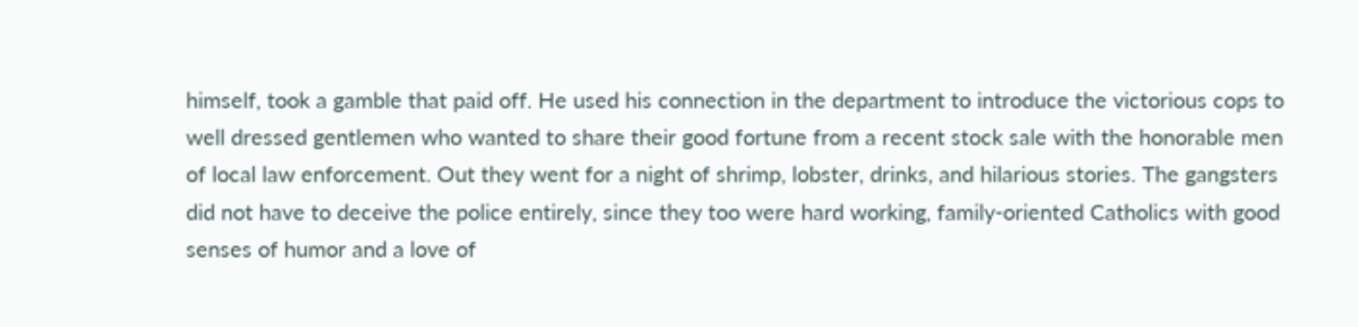himself, took a gamble that paid off. He used his connection in the department to introduce the victorious cops to well dressed gentlemen who wanted to share their good fortune from a recent stock sale with the honorable men of local law enforcement. Out they went for a night of shrimp, lobster, drinks, and hilarious stories. The gangsters did not have to deceive the police entirely, since they too were hard working, family-oriented Catholics with good senses of humor and a love of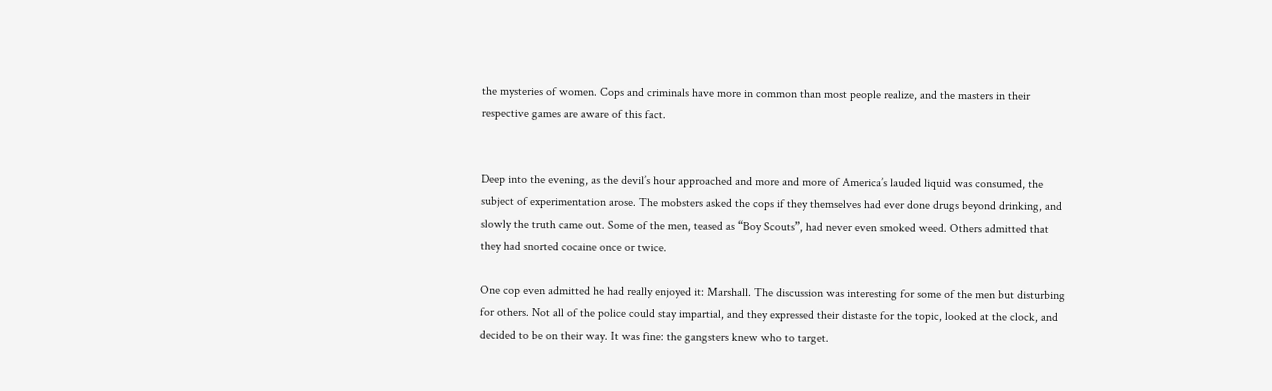the mysteries of women. Cops and criminals have more in common than most people realize, and the masters in their respective games are aware of this fact.


Deep into the evening, as the devil’s hour approached and more and more of America’s lauded liquid was consumed, the subject of experimentation arose. The mobsters asked the cops if they themselves had ever done drugs beyond drinking, and slowly the truth came out. Some of the men, teased as “Boy Scouts”, had never even smoked weed. Others admitted that they had snorted cocaine once or twice.

One cop even admitted he had really enjoyed it: Marshall. The discussion was interesting for some of the men but disturbing for others. Not all of the police could stay impartial, and they expressed their distaste for the topic, looked at the clock, and decided to be on their way. It was fine: the gangsters knew who to target.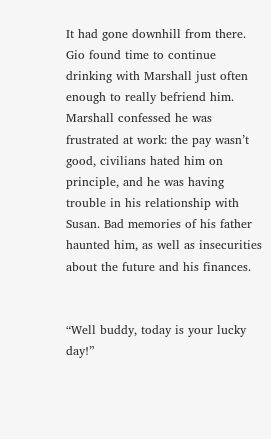It had gone downhill from there. Gio found time to continue drinking with Marshall just often enough to really befriend him. Marshall confessed he was frustrated at work: the pay wasn’t good, civilians hated him on principle, and he was having trouble in his relationship with Susan. Bad memories of his father haunted him, as well as insecurities about the future and his finances.


“Well buddy, today is your lucky day!”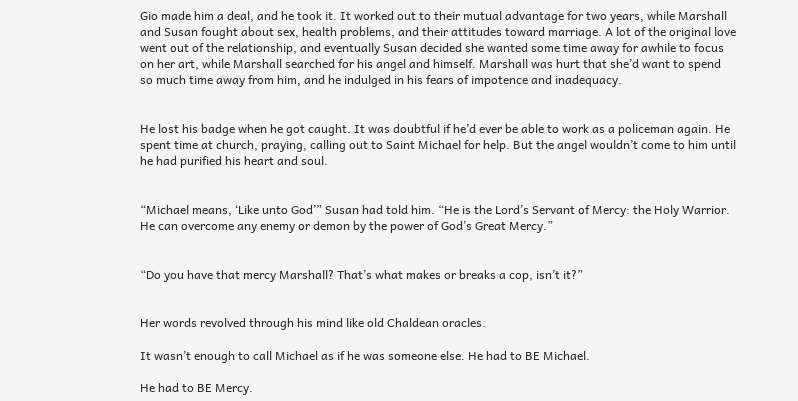Gio made him a deal, and he took it. It worked out to their mutual advantage for two years, while Marshall and Susan fought about sex, health problems, and their attitudes toward marriage. A lot of the original love went out of the relationship, and eventually Susan decided she wanted some time away for awhile to focus on her art, while Marshall searched for his angel and himself. Marshall was hurt that she’d want to spend so much time away from him, and he indulged in his fears of impotence and inadequacy.


He lost his badge when he got caught. It was doubtful if he’d ever be able to work as a policeman again. He spent time at church, praying, calling out to Saint Michael for help. But the angel wouldn’t come to him until he had purified his heart and soul.


“Michael means, ‘Like unto God’” Susan had told him. “He is the Lord’s Servant of Mercy: the Holy Warrior. He can overcome any enemy or demon by the power of God’s Great Mercy.”


“Do you have that mercy Marshall? That’s what makes or breaks a cop, isn’t it?”


Her words revolved through his mind like old Chaldean oracles.

It wasn’t enough to call Michael as if he was someone else. He had to BE Michael.

He had to BE Mercy.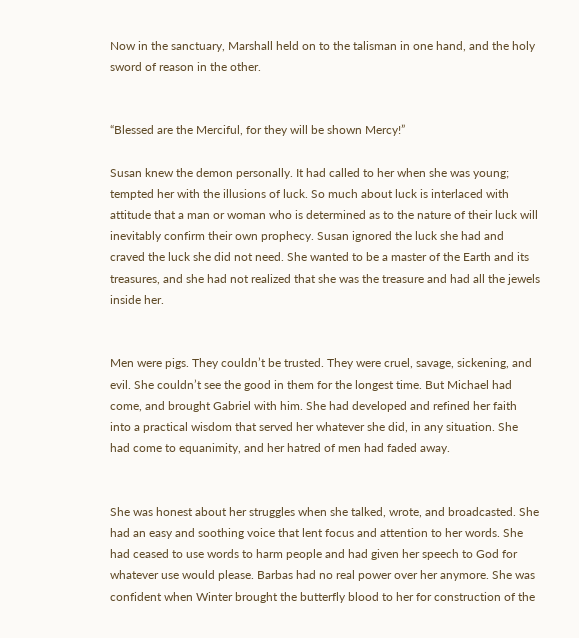Now in the sanctuary, Marshall held on to the talisman in one hand, and the holy sword of reason in the other.


“Blessed are the Merciful, for they will be shown Mercy!”

Susan knew the demon personally. It had called to her when she was young; tempted her with the illusions of luck. So much about luck is interlaced with attitude that a man or woman who is determined as to the nature of their luck will inevitably confirm their own prophecy. Susan ignored the luck she had and craved the luck she did not need. She wanted to be a master of the Earth and its treasures, and she had not realized that she was the treasure and had all the jewels inside her.


Men were pigs. They couldn’t be trusted. They were cruel, savage, sickening, and evil. She couldn’t see the good in them for the longest time. But Michael had come, and brought Gabriel with him. She had developed and refined her faith into a practical wisdom that served her whatever she did, in any situation. She had come to equanimity, and her hatred of men had faded away.


She was honest about her struggles when she talked, wrote, and broadcasted. She had an easy and soothing voice that lent focus and attention to her words. She had ceased to use words to harm people and had given her speech to God for whatever use would please. Barbas had no real power over her anymore. She was confident when Winter brought the butterfly blood to her for construction of the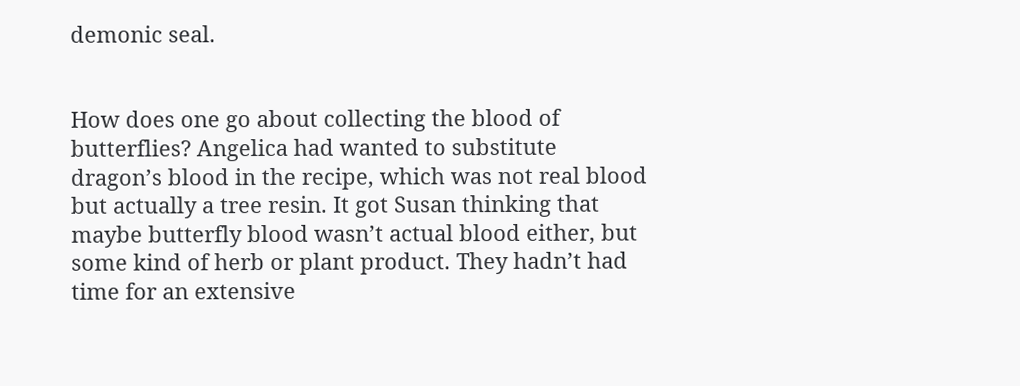demonic seal.


How does one go about collecting the blood of butterflies? Angelica had wanted to substitute dragon’s blood in the recipe, which was not real blood but actually a tree resin. It got Susan thinking that maybe butterfly blood wasn’t actual blood either, but some kind of herb or plant product. They hadn’t had time for an extensive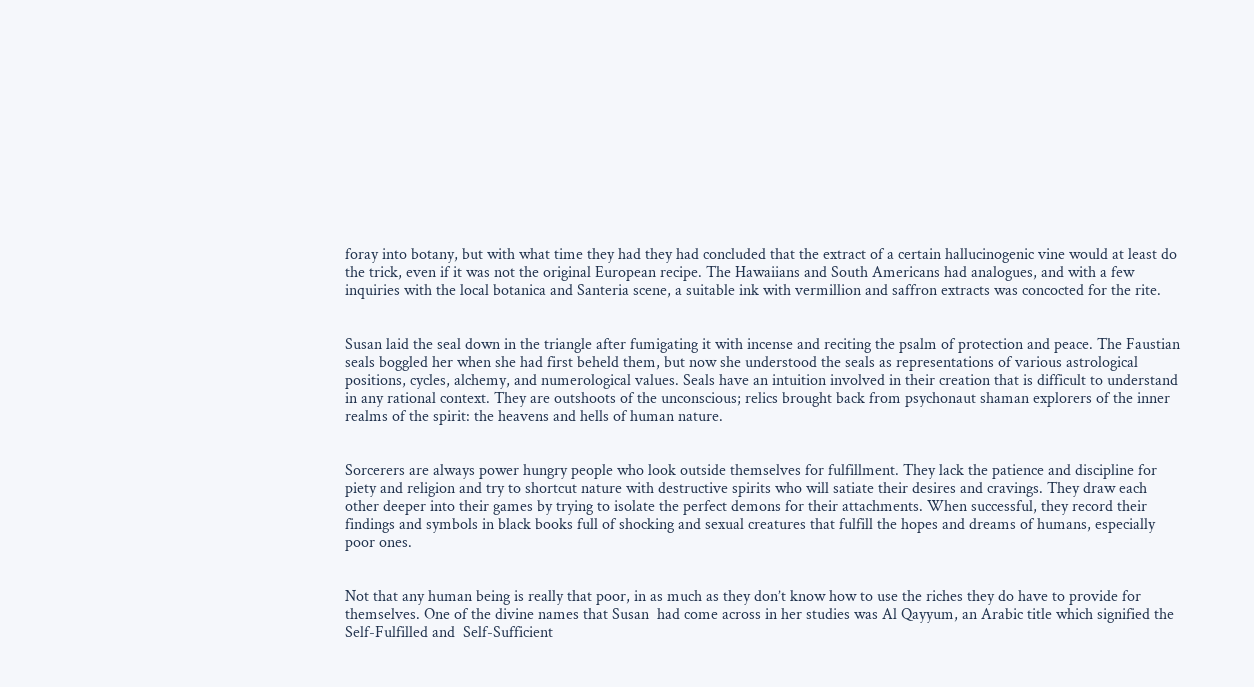foray into botany, but with what time they had they had concluded that the extract of a certain hallucinogenic vine would at least do the trick, even if it was not the original European recipe. The Hawaiians and South Americans had analogues, and with a few inquiries with the local botanica and Santeria scene, a suitable ink with vermillion and saffron extracts was concocted for the rite.


Susan laid the seal down in the triangle after fumigating it with incense and reciting the psalm of protection and peace. The Faustian seals boggled her when she had first beheld them, but now she understood the seals as representations of various astrological positions, cycles, alchemy, and numerological values. Seals have an intuition involved in their creation that is difficult to understand in any rational context. They are outshoots of the unconscious; relics brought back from psychonaut shaman explorers of the inner realms of the spirit: the heavens and hells of human nature.


Sorcerers are always power hungry people who look outside themselves for fulfillment. They lack the patience and discipline for piety and religion and try to shortcut nature with destructive spirits who will satiate their desires and cravings. They draw each other deeper into their games by trying to isolate the perfect demons for their attachments. When successful, they record their findings and symbols in black books full of shocking and sexual creatures that fulfill the hopes and dreams of humans, especially poor ones.


Not that any human being is really that poor, in as much as they don’t know how to use the riches they do have to provide for themselves. One of the divine names that Susan  had come across in her studies was Al Qayyum, an Arabic title which signified the Self-Fulfilled and  Self-Sufficient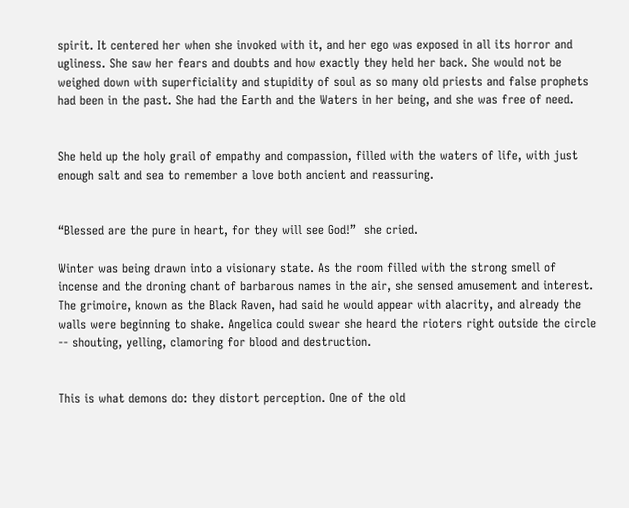spirit. It centered her when she invoked with it, and her ego was exposed in all its horror and ugliness. She saw her fears and doubts and how exactly they held her back. She would not be weighed down with superficiality and stupidity of soul as so many old priests and false prophets had been in the past. She had the Earth and the Waters in her being, and she was free of need.


She held up the holy grail of empathy and compassion, filled with the waters of life, with just enough salt and sea to remember a love both ancient and reassuring.


“Blessed are the pure in heart, for they will see God!”  she cried.

Winter was being drawn into a visionary state. As the room filled with the strong smell of incense and the droning chant of barbarous names in the air, she sensed amusement and interest. The grimoire, known as the Black Raven, had said he would appear with alacrity, and already the walls were beginning to shake. Angelica could swear she heard the rioters right outside the circle -- shouting, yelling, clamoring for blood and destruction.


This is what demons do: they distort perception. One of the old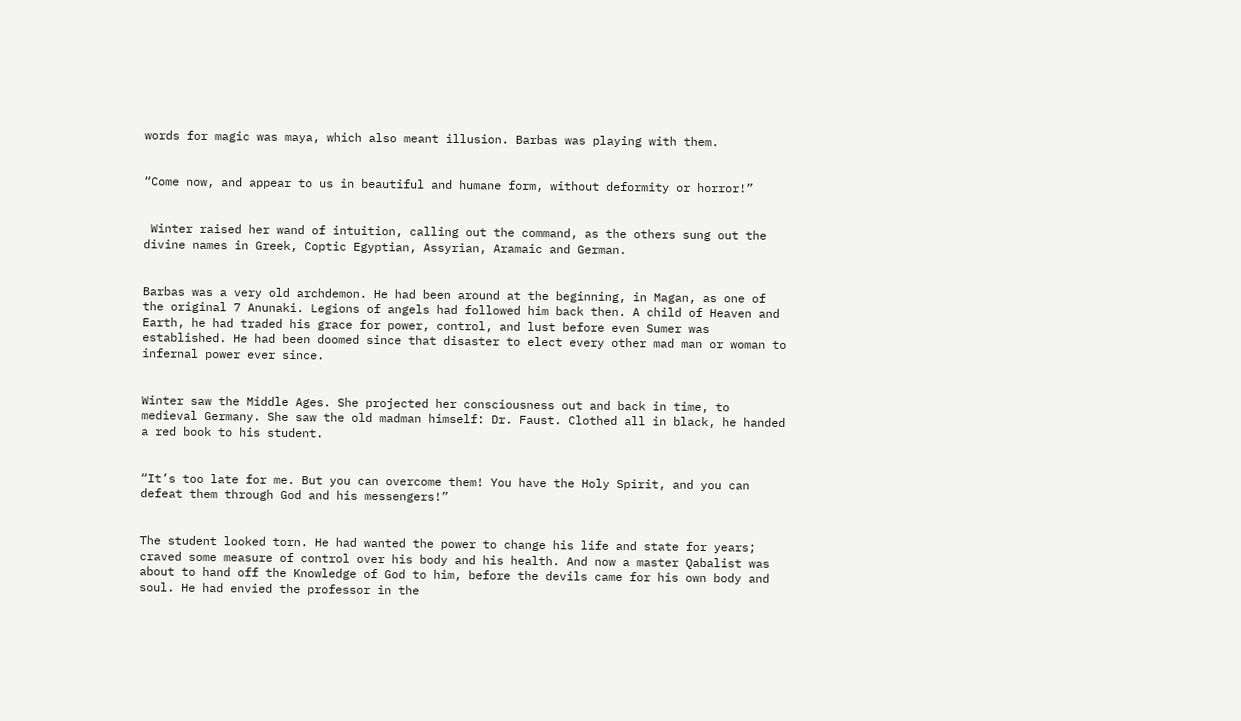words for magic was maya, which also meant illusion. Barbas was playing with them.


“Come now, and appear to us in beautiful and humane form, without deformity or horror!”


 Winter raised her wand of intuition, calling out the command, as the others sung out the divine names in Greek, Coptic Egyptian, Assyrian, Aramaic and German.


Barbas was a very old archdemon. He had been around at the beginning, in Magan, as one of the original 7 Anunaki. Legions of angels had followed him back then. A child of Heaven and Earth, he had traded his grace for power, control, and lust before even Sumer was established. He had been doomed since that disaster to elect every other mad man or woman to infernal power ever since.


Winter saw the Middle Ages. She projected her consciousness out and back in time, to medieval Germany. She saw the old madman himself: Dr. Faust. Clothed all in black, he handed a red book to his student.


“It’s too late for me. But you can overcome them! You have the Holy Spirit, and you can defeat them through God and his messengers!”


The student looked torn. He had wanted the power to change his life and state for years; craved some measure of control over his body and his health. And now a master Qabalist was about to hand off the Knowledge of God to him, before the devils came for his own body and soul. He had envied the professor in the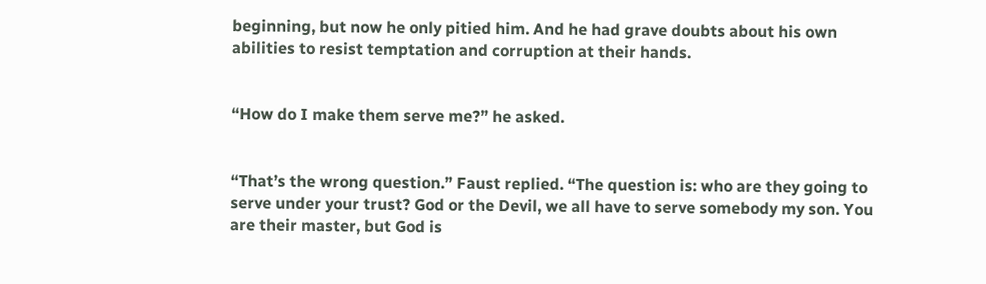beginning, but now he only pitied him. And he had grave doubts about his own abilities to resist temptation and corruption at their hands.


“How do I make them serve me?” he asked.


“That’s the wrong question.” Faust replied. “The question is: who are they going to serve under your trust? God or the Devil, we all have to serve somebody my son. You are their master, but God is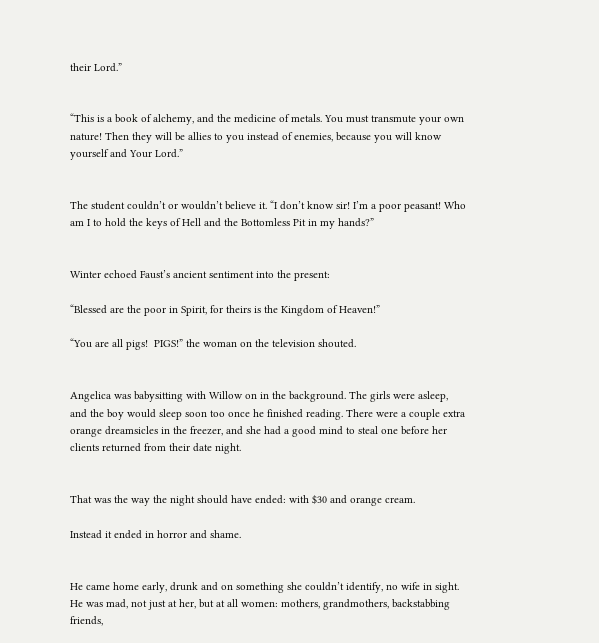their Lord.”


“This is a book of alchemy, and the medicine of metals. You must transmute your own nature! Then they will be allies to you instead of enemies, because you will know yourself and Your Lord.”


The student couldn’t or wouldn’t believe it. “I don’t know sir! I’m a poor peasant! Who am I to hold the keys of Hell and the Bottomless Pit in my hands?”


Winter echoed Faust’s ancient sentiment into the present:

“Blessed are the poor in Spirit, for theirs is the Kingdom of Heaven!”

“You are all pigs!  PIGS!” the woman on the television shouted.


Angelica was babysitting with Willow on in the background. The girls were asleep, and the boy would sleep soon too once he finished reading. There were a couple extra orange dreamsicles in the freezer, and she had a good mind to steal one before her clients returned from their date night.


That was the way the night should have ended: with $30 and orange cream.

Instead it ended in horror and shame.


He came home early, drunk and on something she couldn’t identify, no wife in sight. He was mad, not just at her, but at all women: mothers, grandmothers, backstabbing friends,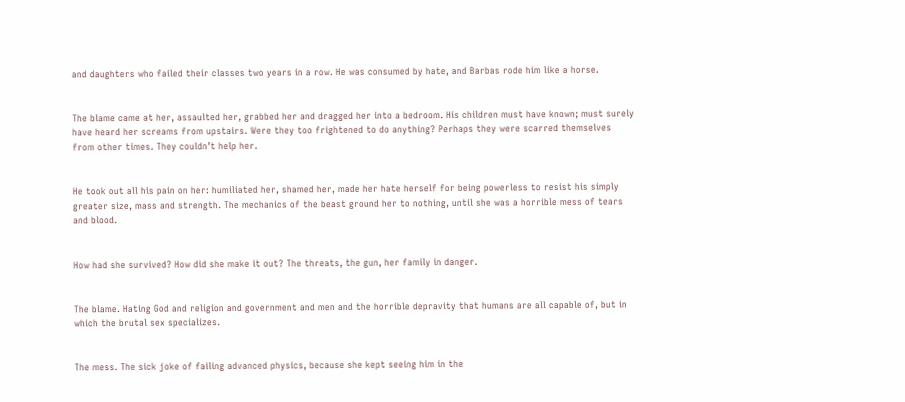and daughters who failed their classes two years in a row. He was consumed by hate, and Barbas rode him like a horse.


The blame came at her, assaulted her, grabbed her and dragged her into a bedroom. His children must have known; must surely have heard her screams from upstairs. Were they too frightened to do anything? Perhaps they were scarred themselves from other times. They couldn’t help her.


He took out all his pain on her: humiliated her, shamed her, made her hate herself for being powerless to resist his simply greater size, mass and strength. The mechanics of the beast ground her to nothing, until she was a horrible mess of tears and blood.


How had she survived? How did she make it out? The threats, the gun, her family in danger.


The blame. Hating God and religion and government and men and the horrible depravity that humans are all capable of, but in which the brutal sex specializes.


The mess. The sick joke of failing advanced physics, because she kept seeing him in the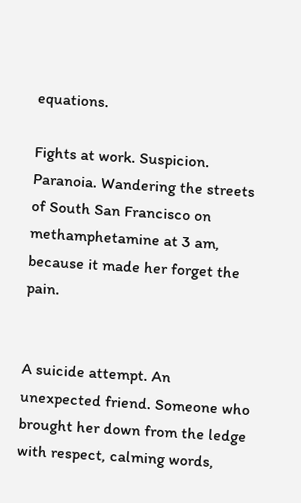equations.

Fights at work. Suspicion. Paranoia. Wandering the streets of South San Francisco on methamphetamine at 3 am, because it made her forget the pain.


A suicide attempt. An unexpected friend. Someone who brought her down from the ledge with respect, calming words,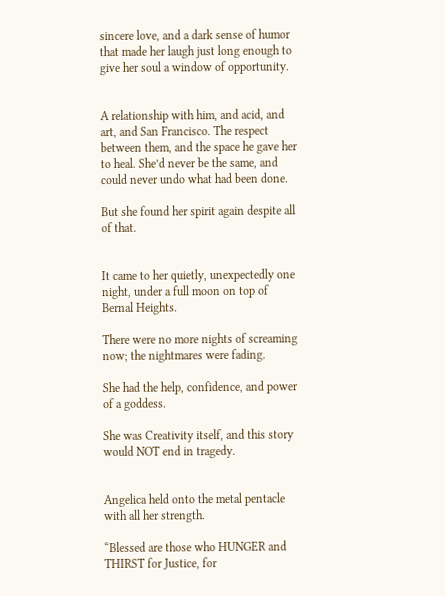sincere love, and a dark sense of humor that made her laugh just long enough to give her soul a window of opportunity.


A relationship with him, and acid, and art, and San Francisco. The respect between them, and the space he gave her to heal. She’d never be the same, and could never undo what had been done.

But she found her spirit again despite all of that.


It came to her quietly, unexpectedly one night, under a full moon on top of Bernal Heights.

There were no more nights of screaming now; the nightmares were fading.

She had the help, confidence, and power of a goddess.

She was Creativity itself, and this story would NOT end in tragedy.


Angelica held onto the metal pentacle with all her strength.

“Blessed are those who HUNGER and THIRST for Justice, for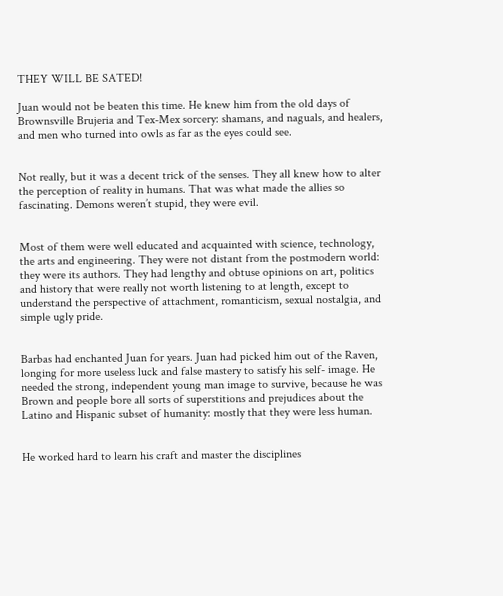THEY WILL BE SATED!

Juan would not be beaten this time. He knew him from the old days of Brownsville Brujeria and Tex-Mex sorcery: shamans, and naguals, and healers, and men who turned into owls as far as the eyes could see.


Not really, but it was a decent trick of the senses. They all knew how to alter the perception of reality in humans. That was what made the allies so fascinating. Demons weren’t stupid, they were evil.


Most of them were well educated and acquainted with science, technology, the arts and engineering. They were not distant from the postmodern world: they were its authors. They had lengthy and obtuse opinions on art, politics and history that were really not worth listening to at length, except to understand the perspective of attachment, romanticism, sexual nostalgia, and simple ugly pride.


Barbas had enchanted Juan for years. Juan had picked him out of the Raven, longing for more useless luck and false mastery to satisfy his self- image. He needed the strong, independent young man image to survive, because he was Brown and people bore all sorts of superstitions and prejudices about the Latino and Hispanic subset of humanity: mostly that they were less human.


He worked hard to learn his craft and master the disciplines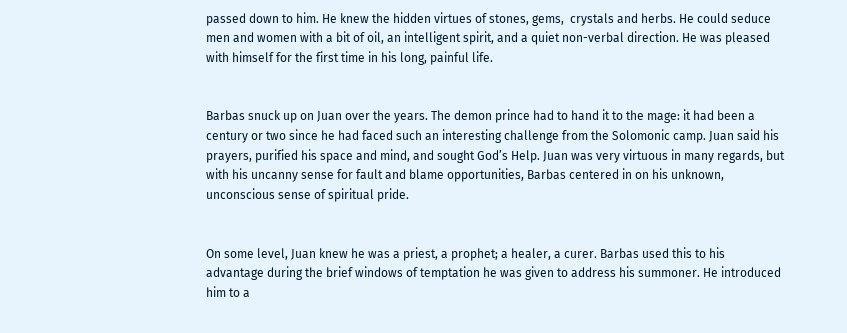passed down to him. He knew the hidden virtues of stones, gems,  crystals and herbs. He could seduce men and women with a bit of oil, an intelligent spirit, and a quiet non-verbal direction. He was pleased with himself for the first time in his long, painful life.


Barbas snuck up on Juan over the years. The demon prince had to hand it to the mage: it had been a century or two since he had faced such an interesting challenge from the Solomonic camp. Juan said his prayers, purified his space and mind, and sought God’s Help. Juan was very virtuous in many regards, but with his uncanny sense for fault and blame opportunities, Barbas centered in on his unknown, unconscious sense of spiritual pride.


On some level, Juan knew he was a priest, a prophet; a healer, a curer. Barbas used this to his advantage during the brief windows of temptation he was given to address his summoner. He introduced him to a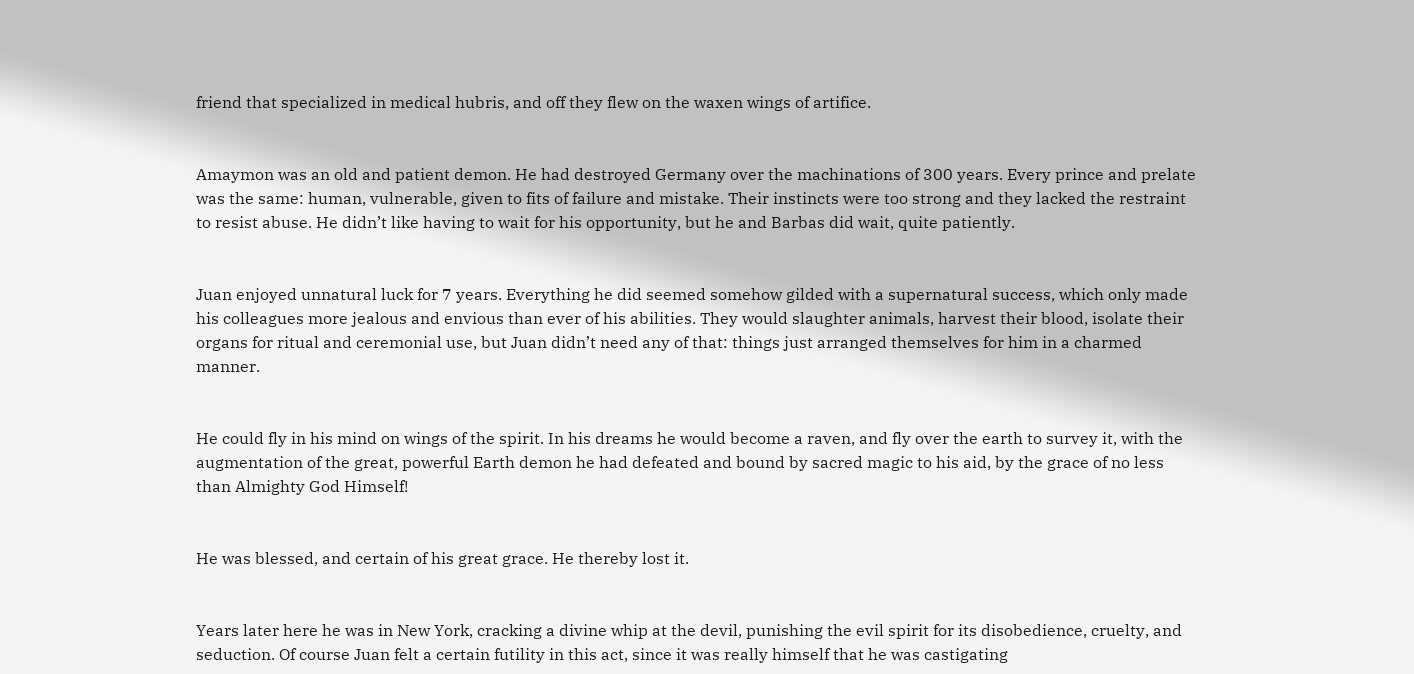friend that specialized in medical hubris, and off they flew on the waxen wings of artifice.


Amaymon was an old and patient demon. He had destroyed Germany over the machinations of 300 years. Every prince and prelate was the same: human, vulnerable, given to fits of failure and mistake. Their instincts were too strong and they lacked the restraint to resist abuse. He didn’t like having to wait for his opportunity, but he and Barbas did wait, quite patiently.


Juan enjoyed unnatural luck for 7 years. Everything he did seemed somehow gilded with a supernatural success, which only made his colleagues more jealous and envious than ever of his abilities. They would slaughter animals, harvest their blood, isolate their organs for ritual and ceremonial use, but Juan didn’t need any of that: things just arranged themselves for him in a charmed manner.


He could fly in his mind on wings of the spirit. In his dreams he would become a raven, and fly over the earth to survey it, with the augmentation of the great, powerful Earth demon he had defeated and bound by sacred magic to his aid, by the grace of no less than Almighty God Himself!


He was blessed, and certain of his great grace. He thereby lost it.


Years later here he was in New York, cracking a divine whip at the devil, punishing the evil spirit for its disobedience, cruelty, and seduction. Of course Juan felt a certain futility in this act, since it was really himself that he was castigating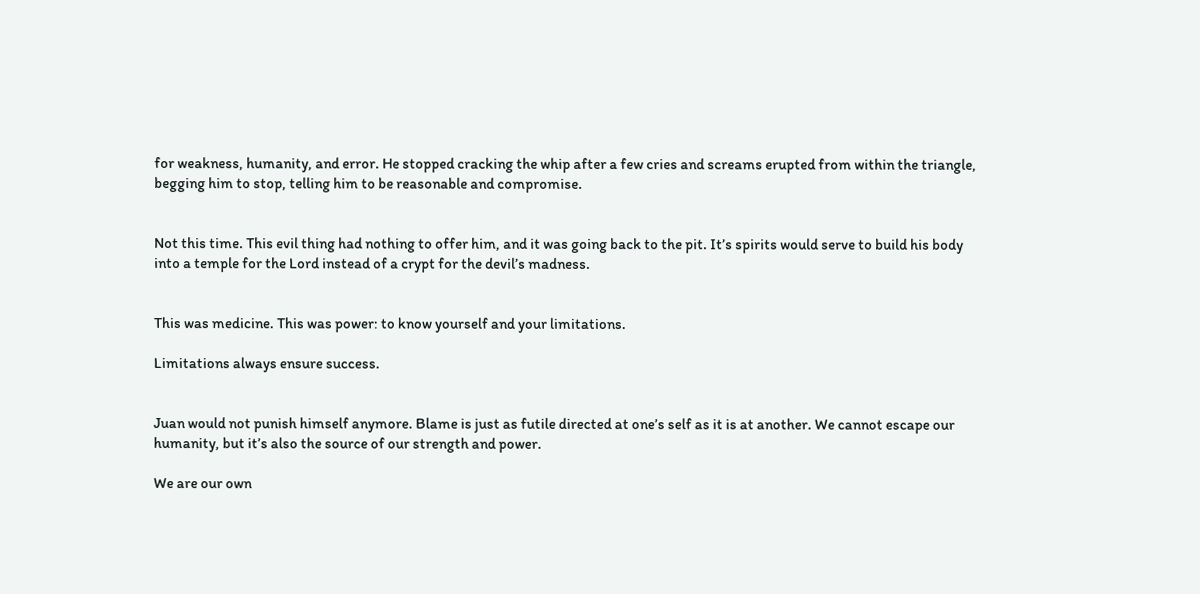for weakness, humanity, and error. He stopped cracking the whip after a few cries and screams erupted from within the triangle, begging him to stop, telling him to be reasonable and compromise.


Not this time. This evil thing had nothing to offer him, and it was going back to the pit. It’s spirits would serve to build his body into a temple for the Lord instead of a crypt for the devil’s madness.


This was medicine. This was power: to know yourself and your limitations.

Limitations always ensure success.


Juan would not punish himself anymore. Blame is just as futile directed at one’s self as it is at another. We cannot escape our humanity, but it’s also the source of our strength and power.

We are our own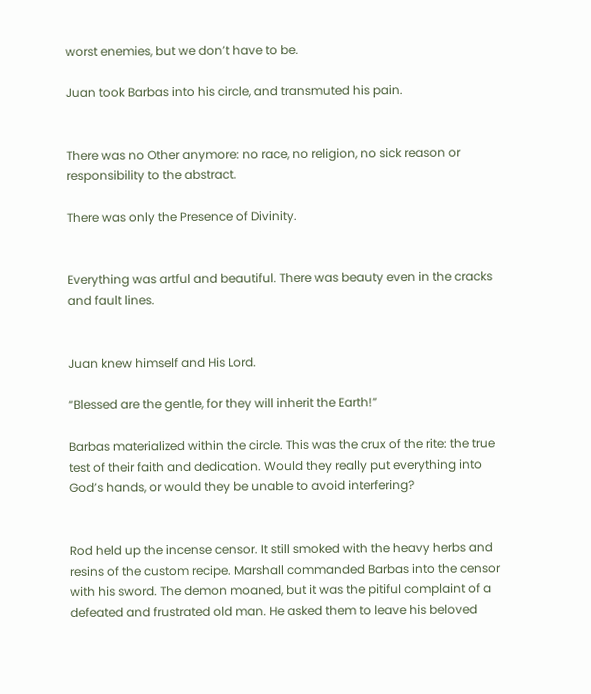worst enemies, but we don’t have to be.

Juan took Barbas into his circle, and transmuted his pain.


There was no Other anymore: no race, no religion, no sick reason or responsibility to the abstract.

There was only the Presence of Divinity.


Everything was artful and beautiful. There was beauty even in the cracks and fault lines.


Juan knew himself and His Lord.

“Blessed are the gentle, for they will inherit the Earth!”

Barbas materialized within the circle. This was the crux of the rite: the true test of their faith and dedication. Would they really put everything into God’s hands, or would they be unable to avoid interfering?


Rod held up the incense censor. It still smoked with the heavy herbs and resins of the custom recipe. Marshall commanded Barbas into the censor with his sword. The demon moaned, but it was the pitiful complaint of a defeated and frustrated old man. He asked them to leave his beloved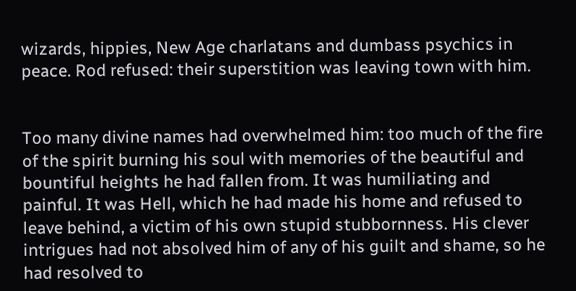wizards, hippies, New Age charlatans and dumbass psychics in peace. Rod refused: their superstition was leaving town with him.


Too many divine names had overwhelmed him: too much of the fire of the spirit burning his soul with memories of the beautiful and bountiful heights he had fallen from. It was humiliating and painful. It was Hell, which he had made his home and refused to leave behind, a victim of his own stupid stubbornness. His clever intrigues had not absolved him of any of his guilt and shame, so he had resolved to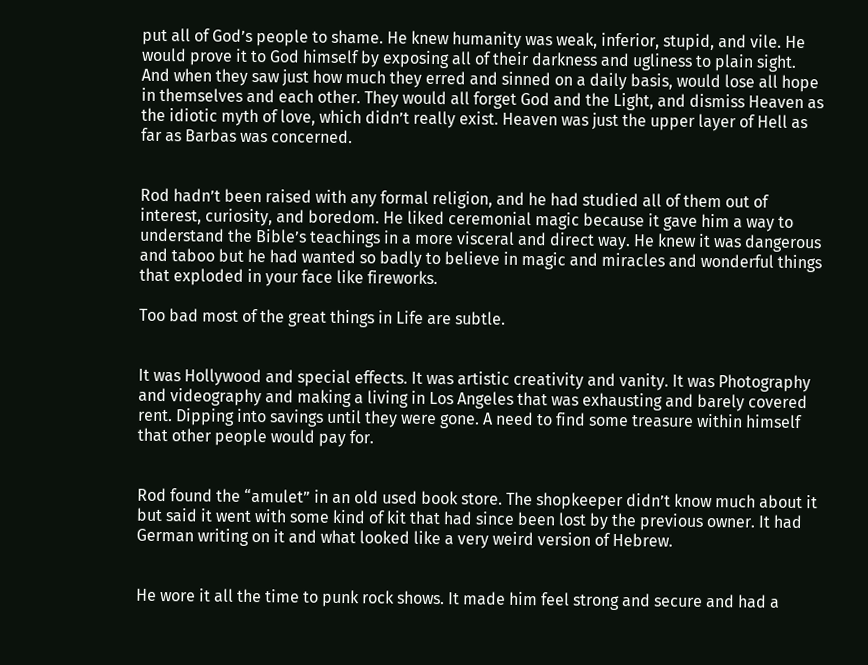put all of God’s people to shame. He knew humanity was weak, inferior, stupid, and vile. He would prove it to God himself by exposing all of their darkness and ugliness to plain sight. And when they saw just how much they erred and sinned on a daily basis, would lose all hope in themselves and each other. They would all forget God and the Light, and dismiss Heaven as the idiotic myth of love, which didn’t really exist. Heaven was just the upper layer of Hell as far as Barbas was concerned.


Rod hadn’t been raised with any formal religion, and he had studied all of them out of interest, curiosity, and boredom. He liked ceremonial magic because it gave him a way to understand the Bible’s teachings in a more visceral and direct way. He knew it was dangerous and taboo but he had wanted so badly to believe in magic and miracles and wonderful things that exploded in your face like fireworks.

Too bad most of the great things in Life are subtle.


It was Hollywood and special effects. It was artistic creativity and vanity. It was Photography and videography and making a living in Los Angeles that was exhausting and barely covered rent. Dipping into savings until they were gone. A need to find some treasure within himself that other people would pay for.


Rod found the “amulet” in an old used book store. The shopkeeper didn’t know much about it but said it went with some kind of kit that had since been lost by the previous owner. It had German writing on it and what looked like a very weird version of Hebrew.


He wore it all the time to punk rock shows. It made him feel strong and secure and had a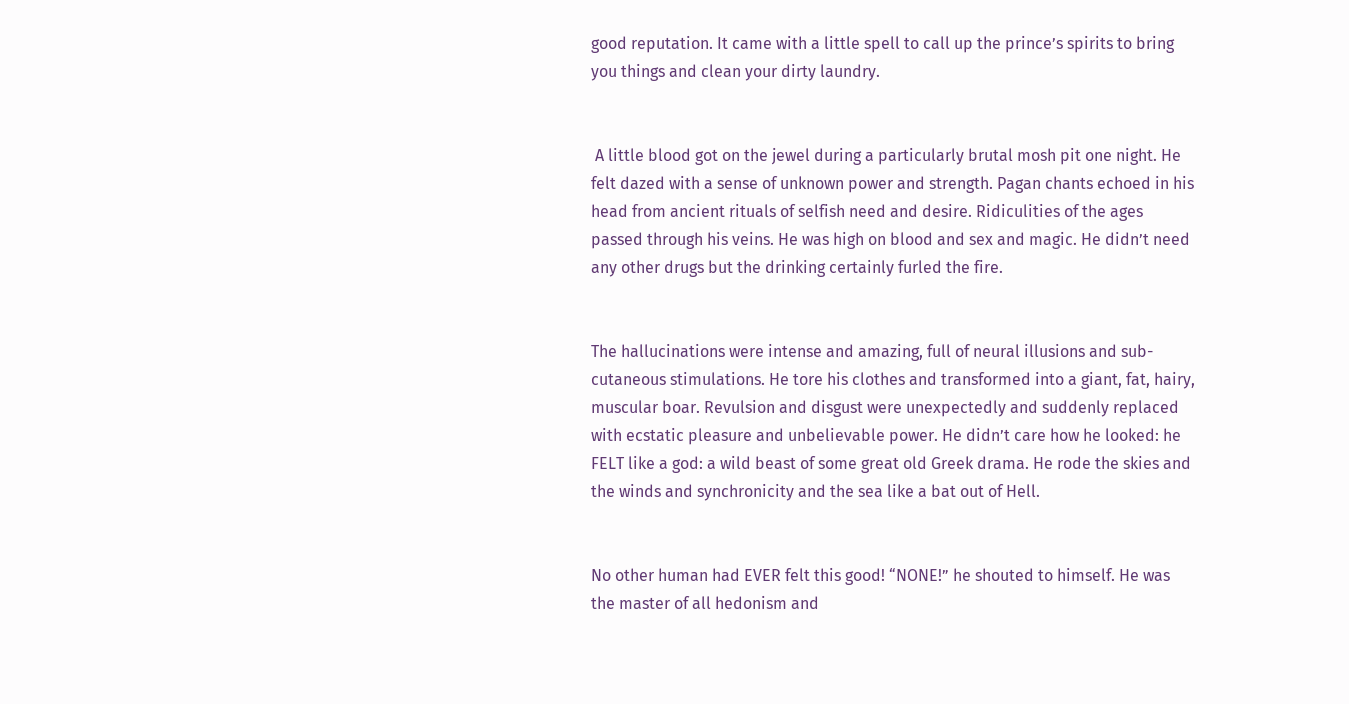good reputation. It came with a little spell to call up the prince’s spirits to bring you things and clean your dirty laundry.


 A little blood got on the jewel during a particularly brutal mosh pit one night. He felt dazed with a sense of unknown power and strength. Pagan chants echoed in his head from ancient rituals of selfish need and desire. Ridiculities of the ages passed through his veins. He was high on blood and sex and magic. He didn’t need any other drugs but the drinking certainly furled the fire.


The hallucinations were intense and amazing, full of neural illusions and sub-cutaneous stimulations. He tore his clothes and transformed into a giant, fat, hairy, muscular boar. Revulsion and disgust were unexpectedly and suddenly replaced with ecstatic pleasure and unbelievable power. He didn’t care how he looked: he FELT like a god: a wild beast of some great old Greek drama. He rode the skies and the winds and synchronicity and the sea like a bat out of Hell.


No other human had EVER felt this good! “NONE!” he shouted to himself. He was the master of all hedonism and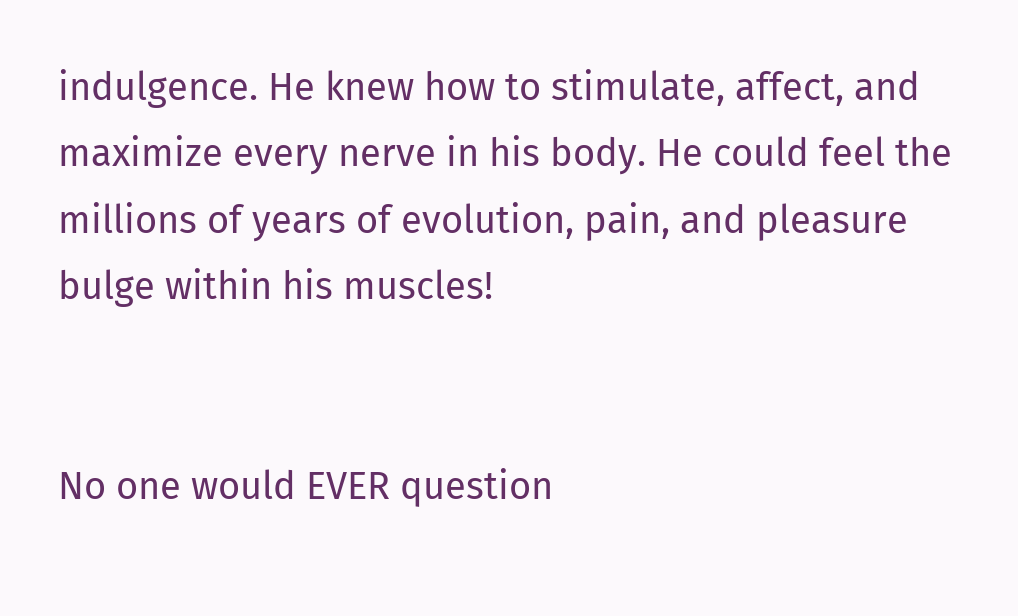indulgence. He knew how to stimulate, affect, and maximize every nerve in his body. He could feel the millions of years of evolution, pain, and pleasure bulge within his muscles!


No one would EVER question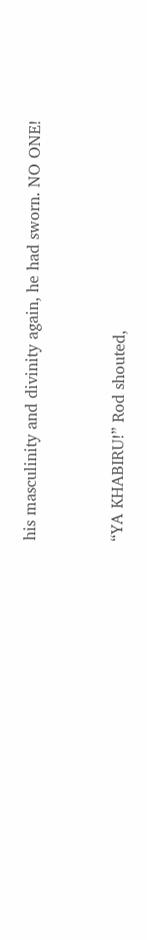his masculinity and divinity again, he had sworn. NO ONE!


“YA KHABIRU!” Rod shouted,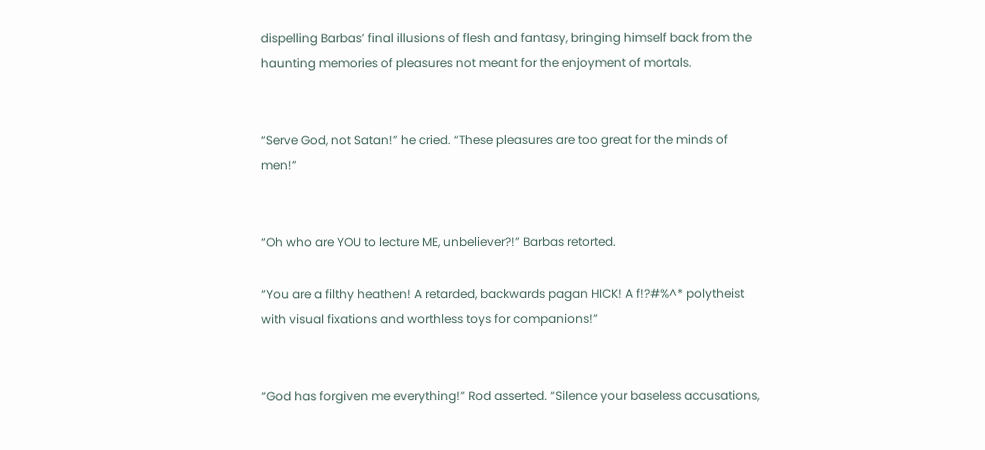dispelling Barbas’ final illusions of flesh and fantasy, bringing himself back from the haunting memories of pleasures not meant for the enjoyment of mortals.


“Serve God, not Satan!” he cried. “These pleasures are too great for the minds of men!”


“Oh who are YOU to lecture ME, unbeliever?!” Barbas retorted.

“You are a filthy heathen! A retarded, backwards pagan HICK! A f!?#%^* polytheist with visual fixations and worthless toys for companions!”


“God has forgiven me everything!” Rod asserted. “Silence your baseless accusations,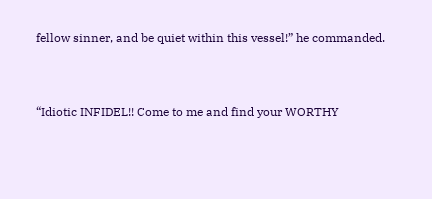fellow sinner, and be quiet within this vessel!” he commanded.


“Idiotic INFIDEL!! Come to me and find your WORTHY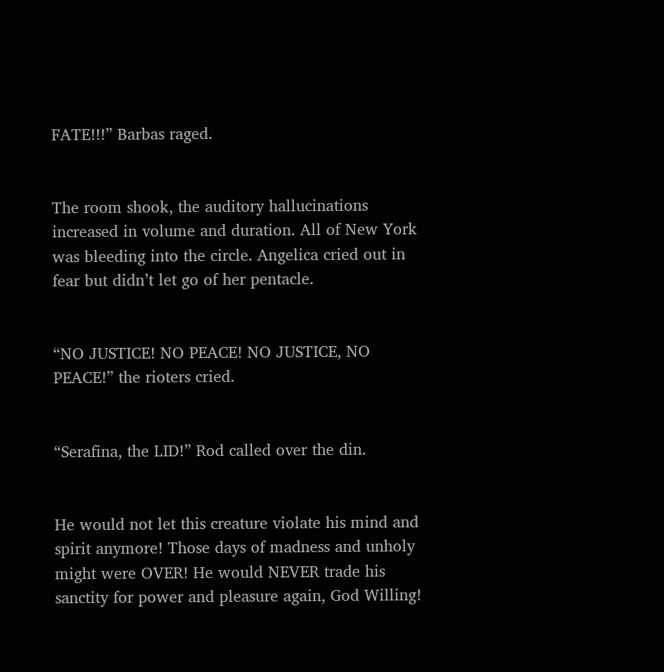FATE!!!” Barbas raged.


The room shook, the auditory hallucinations increased in volume and duration. All of New York was bleeding into the circle. Angelica cried out in fear but didn’t let go of her pentacle.


“NO JUSTICE! NO PEACE! NO JUSTICE, NO PEACE!” the rioters cried.


“Serafina, the LID!” Rod called over the din.


He would not let this creature violate his mind and spirit anymore! Those days of madness and unholy might were OVER! He would NEVER trade his sanctity for power and pleasure again, God Willing!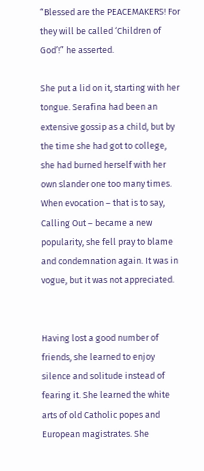“Blessed are the PEACEMAKERS! For they will be called ‘Children of God’!” he asserted.

She put a lid on it, starting with her tongue. Serafina had been an extensive gossip as a child, but by the time she had got to college, she had burned herself with her own slander one too many times. When evocation – that is to say, Calling Out – became a new popularity, she fell pray to blame and condemnation again. It was in vogue, but it was not appreciated.


Having lost a good number of friends, she learned to enjoy silence and solitude instead of fearing it. She learned the white arts of old Catholic popes and European magistrates. She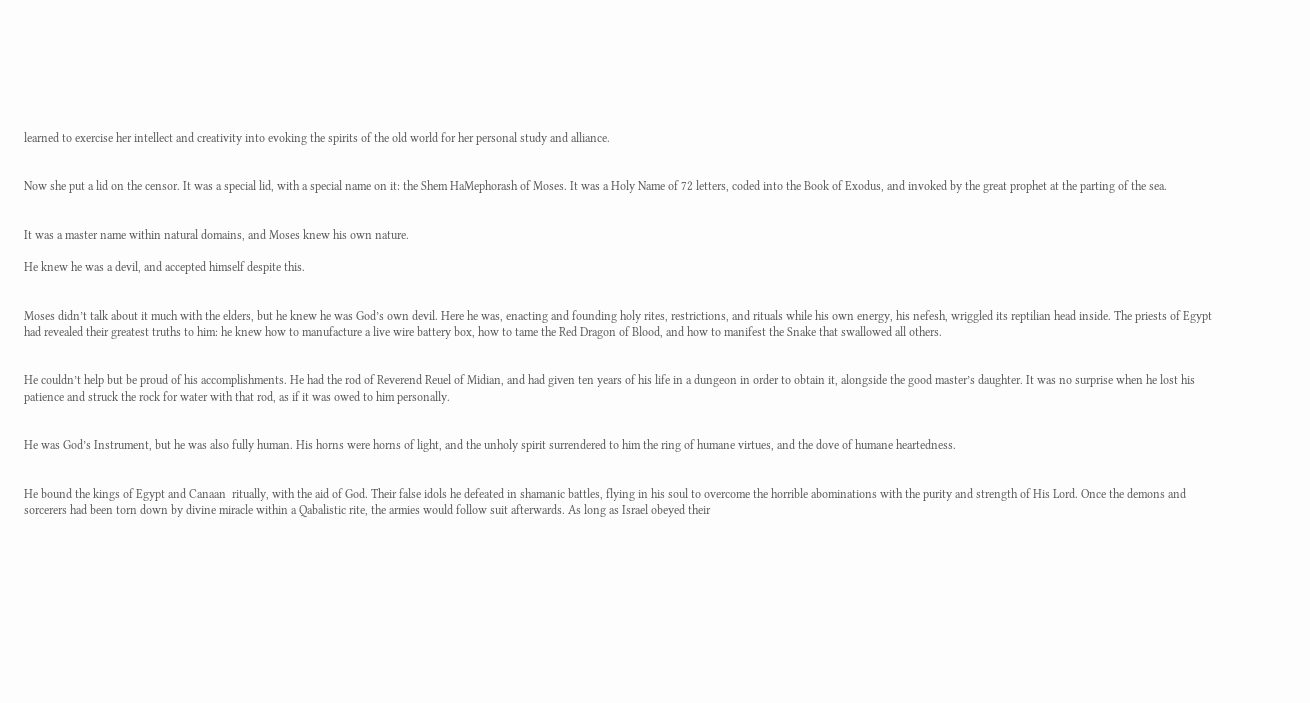learned to exercise her intellect and creativity into evoking the spirits of the old world for her personal study and alliance.


Now she put a lid on the censor. It was a special lid, with a special name on it: the Shem HaMephorash of Moses. It was a Holy Name of 72 letters, coded into the Book of Exodus, and invoked by the great prophet at the parting of the sea.


It was a master name within natural domains, and Moses knew his own nature.

He knew he was a devil, and accepted himself despite this.


Moses didn’t talk about it much with the elders, but he knew he was God’s own devil. Here he was, enacting and founding holy rites, restrictions, and rituals while his own energy, his nefesh, wriggled its reptilian head inside. The priests of Egypt had revealed their greatest truths to him: he knew how to manufacture a live wire battery box, how to tame the Red Dragon of Blood, and how to manifest the Snake that swallowed all others.


He couldn’t help but be proud of his accomplishments. He had the rod of Reverend Reuel of Midian, and had given ten years of his life in a dungeon in order to obtain it, alongside the good master’s daughter. It was no surprise when he lost his patience and struck the rock for water with that rod, as if it was owed to him personally.


He was God’s Instrument, but he was also fully human. His horns were horns of light, and the unholy spirit surrendered to him the ring of humane virtues, and the dove of humane heartedness.


He bound the kings of Egypt and Canaan  ritually, with the aid of God. Their false idols he defeated in shamanic battles, flying in his soul to overcome the horrible abominations with the purity and strength of His Lord. Once the demons and sorcerers had been torn down by divine miracle within a Qabalistic rite, the armies would follow suit afterwards. As long as Israel obeyed their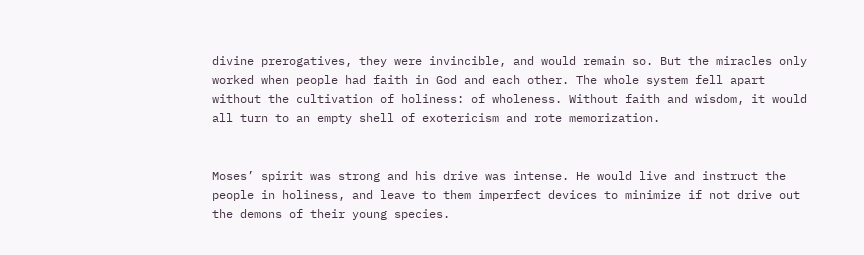divine prerogatives, they were invincible, and would remain so. But the miracles only worked when people had faith in God and each other. The whole system fell apart without the cultivation of holiness: of wholeness. Without faith and wisdom, it would all turn to an empty shell of exotericism and rote memorization.


Moses’ spirit was strong and his drive was intense. He would live and instruct the people in holiness, and leave to them imperfect devices to minimize if not drive out the demons of their young species.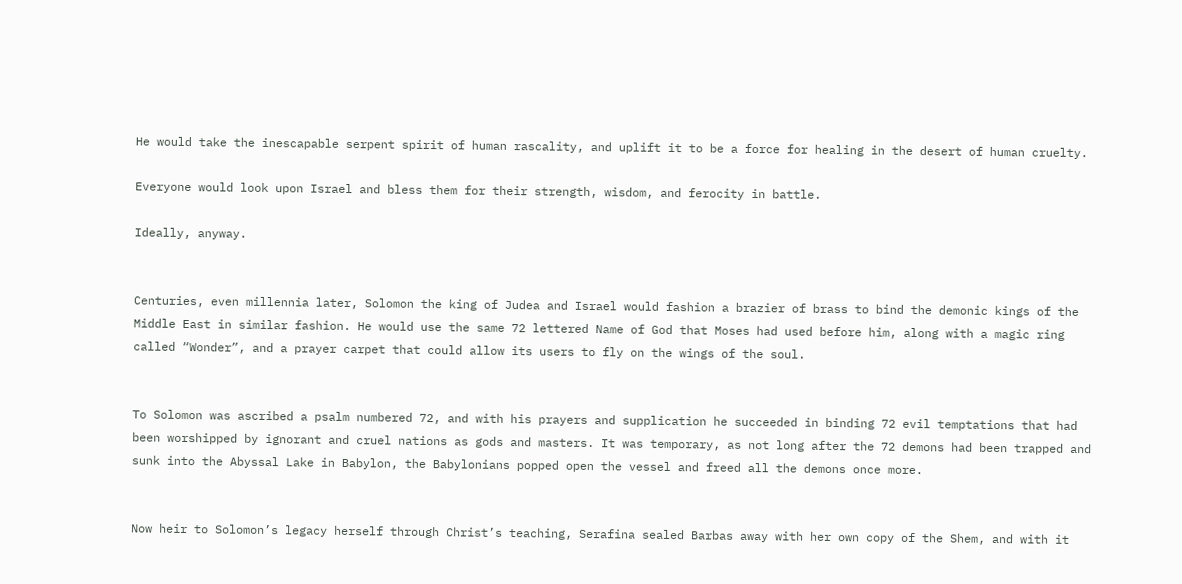He would take the inescapable serpent spirit of human rascality, and uplift it to be a force for healing in the desert of human cruelty.

Everyone would look upon Israel and bless them for their strength, wisdom, and ferocity in battle.

Ideally, anyway.


Centuries, even millennia later, Solomon the king of Judea and Israel would fashion a brazier of brass to bind the demonic kings of the Middle East in similar fashion. He would use the same 72 lettered Name of God that Moses had used before him, along with a magic ring called “Wonder”, and a prayer carpet that could allow its users to fly on the wings of the soul.


To Solomon was ascribed a psalm numbered 72, and with his prayers and supplication he succeeded in binding 72 evil temptations that had been worshipped by ignorant and cruel nations as gods and masters. It was temporary, as not long after the 72 demons had been trapped and sunk into the Abyssal Lake in Babylon, the Babylonians popped open the vessel and freed all the demons once more.


Now heir to Solomon’s legacy herself through Christ’s teaching, Serafina sealed Barbas away with her own copy of the Shem, and with it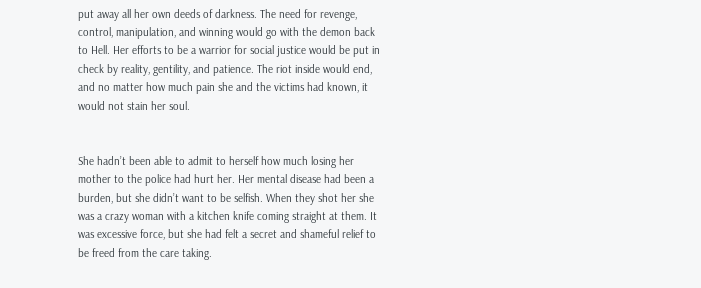put away all her own deeds of darkness. The need for revenge, control, manipulation, and winning would go with the demon back to Hell. Her efforts to be a warrior for social justice would be put in check by reality, gentility, and patience. The riot inside would end, and no matter how much pain she and the victims had known, it would not stain her soul.


She hadn’t been able to admit to herself how much losing her mother to the police had hurt her. Her mental disease had been a burden, but she didn’t want to be selfish. When they shot her she was a crazy woman with a kitchen knife coming straight at them. It was excessive force, but she had felt a secret and shameful relief to be freed from the care taking.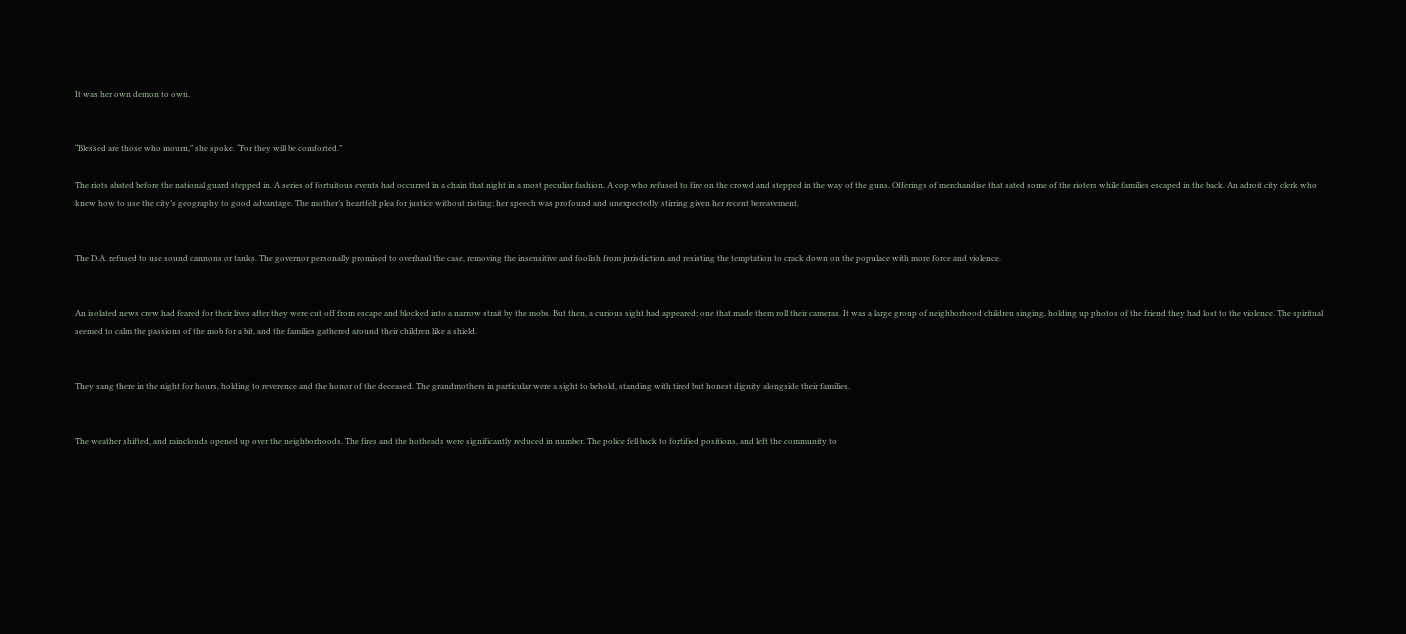It was her own demon to own.


“Blessed are those who mourn,” she spoke. “For they will be comforted.”

The riots abated before the national guard stepped in. A series of fortuitous events had occurred in a chain that night in a most peculiar fashion. A cop who refused to fire on the crowd and stepped in the way of the guns. Offerings of merchandise that sated some of the rioters while families escaped in the back. An adroit city clerk who knew how to use the city’s geography to good advantage. The mother’s heartfelt plea for justice without rioting; her speech was profound and unexpectedly stirring given her recent bereavement.


The D.A. refused to use sound cannons or tanks. The governor personally promised to overhaul the case, removing the insensitive and foolish from jurisdiction and resisting the temptation to crack down on the populace with more force and violence.


An isolated news crew had feared for their lives after they were cut off from escape and blocked into a narrow strait by the mobs. But then, a curious sight had appeared; one that made them roll their cameras. It was a large group of neighborhood children singing, holding up photos of the friend they had lost to the violence. The spiritual seemed to calm the passions of the mob for a bit, and the families gathered around their children like a shield.


They sang there in the night for hours, holding to reverence and the honor of the deceased. The grandmothers in particular were a sight to behold, standing with tired but honest dignity alongside their families.


The weather shifted, and rainclouds opened up over the neighborhoods. The fires and the hotheads were significantly reduced in number. The police fell back to fortified positions, and left the community to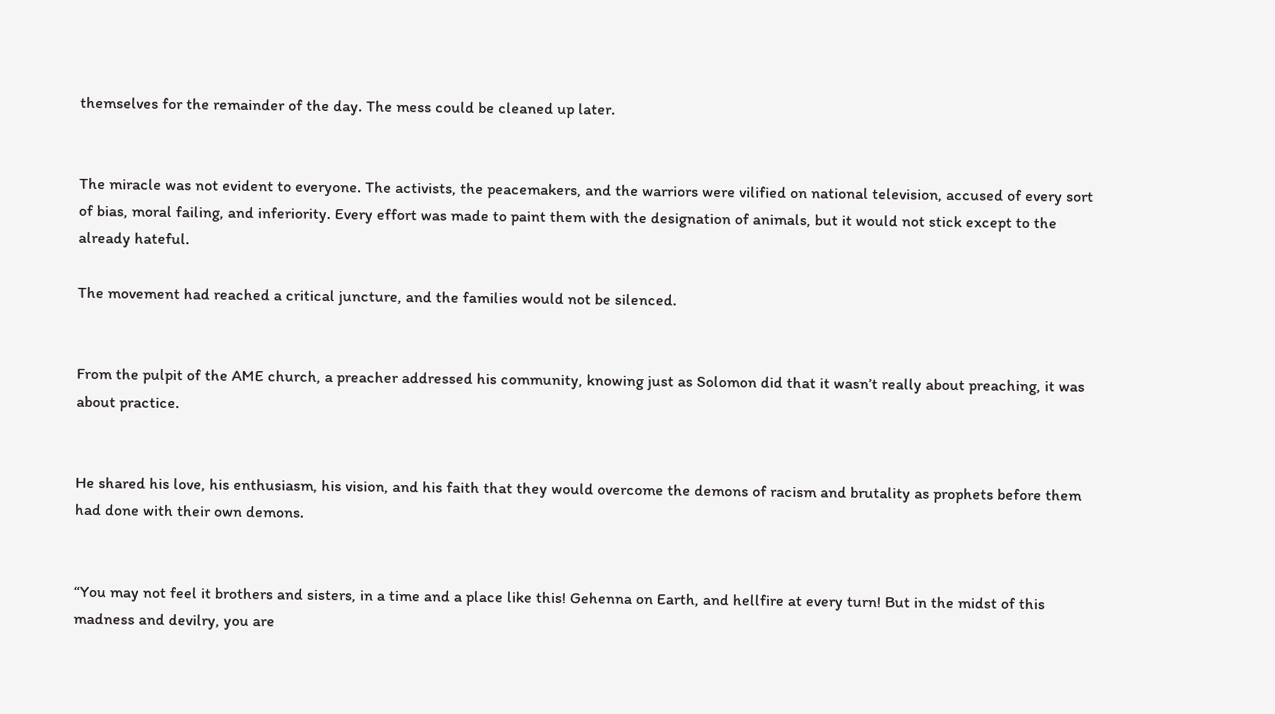themselves for the remainder of the day. The mess could be cleaned up later.


The miracle was not evident to everyone. The activists, the peacemakers, and the warriors were vilified on national television, accused of every sort of bias, moral failing, and inferiority. Every effort was made to paint them with the designation of animals, but it would not stick except to the already hateful.

The movement had reached a critical juncture, and the families would not be silenced.


From the pulpit of the AME church, a preacher addressed his community, knowing just as Solomon did that it wasn’t really about preaching, it was about practice.


He shared his love, his enthusiasm, his vision, and his faith that they would overcome the demons of racism and brutality as prophets before them had done with their own demons.


“You may not feel it brothers and sisters, in a time and a place like this! Gehenna on Earth, and hellfire at every turn! But in the midst of this madness and devilry, you are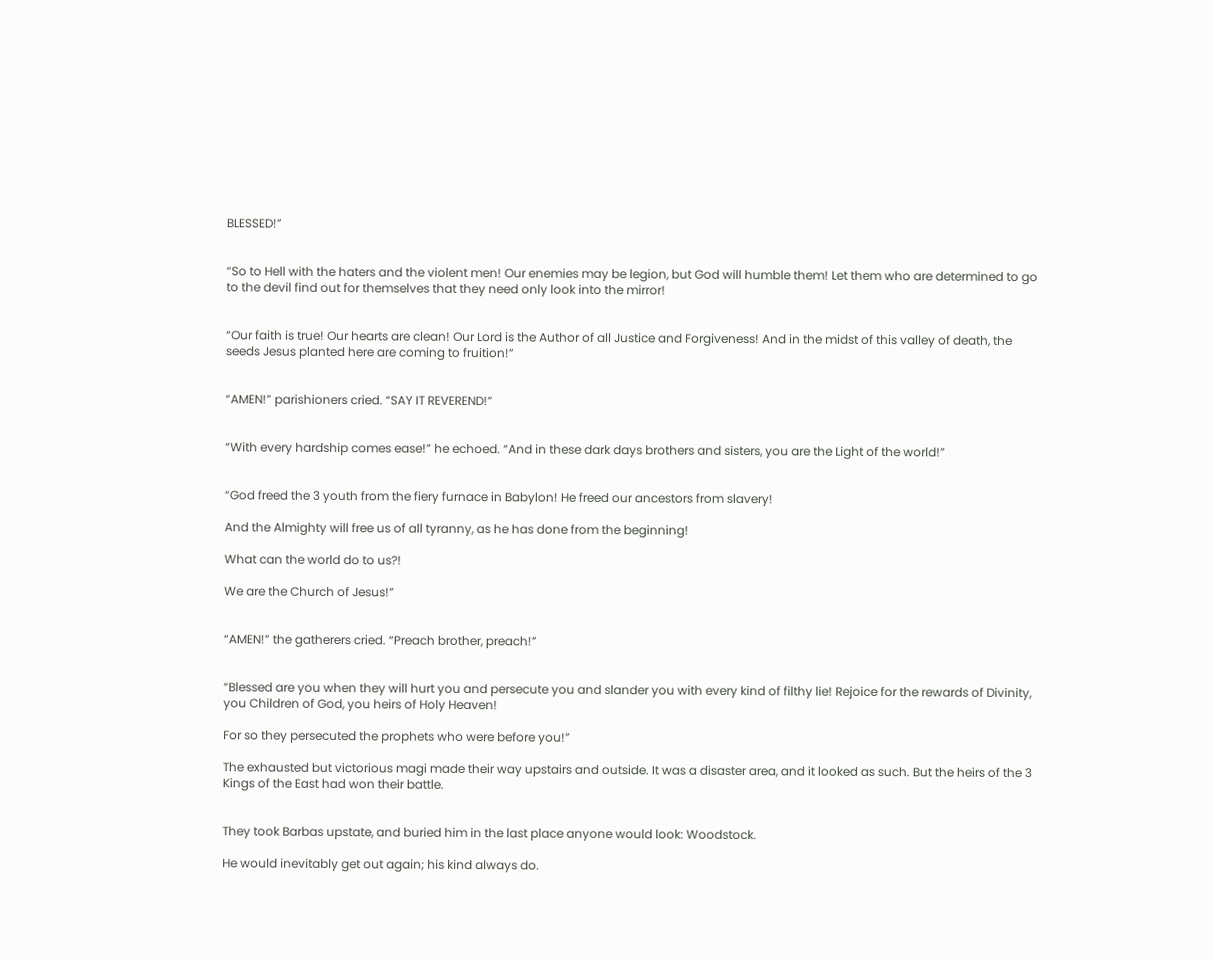BLESSED!”


“So to Hell with the haters and the violent men! Our enemies may be legion, but God will humble them! Let them who are determined to go to the devil find out for themselves that they need only look into the mirror!


“Our faith is true! Our hearts are clean! Our Lord is the Author of all Justice and Forgiveness! And in the midst of this valley of death, the seeds Jesus planted here are coming to fruition!”


“AMEN!” parishioners cried. “SAY IT REVEREND!”


“With every hardship comes ease!” he echoed. “And in these dark days brothers and sisters, you are the Light of the world!”


“God freed the 3 youth from the fiery furnace in Babylon! He freed our ancestors from slavery!

And the Almighty will free us of all tyranny, as he has done from the beginning!

What can the world do to us?!

We are the Church of Jesus!”


“AMEN!” the gatherers cried. “Preach brother, preach!”


“Blessed are you when they will hurt you and persecute you and slander you with every kind of filthy lie! Rejoice for the rewards of Divinity, you Children of God, you heirs of Holy Heaven!

For so they persecuted the prophets who were before you!”

The exhausted but victorious magi made their way upstairs and outside. It was a disaster area, and it looked as such. But the heirs of the 3 Kings of the East had won their battle.


They took Barbas upstate, and buried him in the last place anyone would look: Woodstock.

He would inevitably get out again; his kind always do.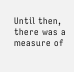Until then, there was a measure of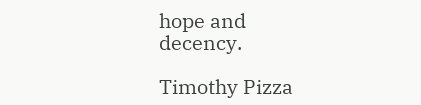hope and decency.

Timothy Pizza